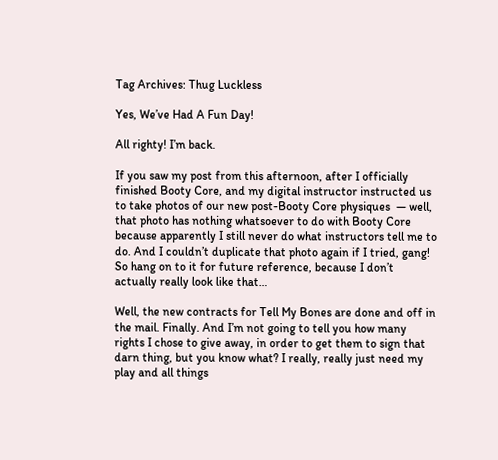Tag Archives: Thug Luckless

Yes, We’ve Had A Fun Day!

All righty! I’m back.

If you saw my post from this afternoon, after I officially finished Booty Core, and my digital instructor instructed us to take photos of our new post-Booty Core physiques  — well, that photo has nothing whatsoever to do with Booty Core because apparently I still never do what instructors tell me to do. And I couldn’t duplicate that photo again if I tried, gang! So hang on to it for future reference, because I don’t actually really look like that…

Well, the new contracts for Tell My Bones are done and off in the mail. Finally. And I’m not going to tell you how many rights I chose to give away, in order to get them to sign that darn thing, but you know what? I really, really just need my play and all things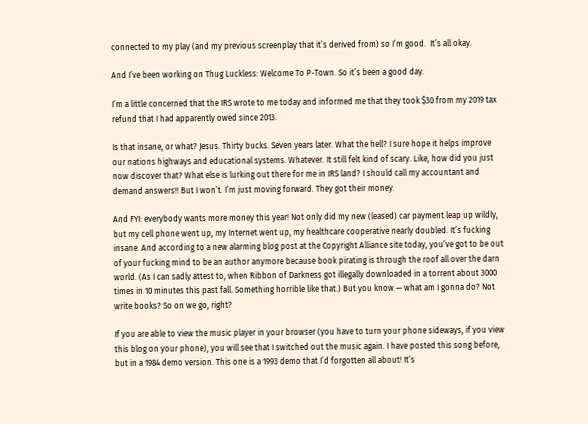connected to my play (and my previous screenplay that it’s derived from) so I’m good.  It’s all okay.

And I’ve been working on Thug Luckless: Welcome To P-Town. So it’s been a good day.

I’m a little concerned that the IRS wrote to me today and informed me that they took $30 from my 2019 tax refund that I had apparently owed since 2013.

Is that insane, or what? Jesus. Thirty bucks. Seven years later. What the hell? I sure hope it helps improve our nations highways and educational systems. Whatever. It still felt kind of scary. Like, how did you just now discover that? What else is lurking out there for me in IRS land? I should call my accountant and demand answers!! But I won’t. I’m just moving forward. They got their money.

And FYI: everybody wants more money this year! Not only did my new (leased) car payment leap up wildly, but my cell phone went up, my Internet went up, my healthcare cooperative nearly doubled. It’s fucking insane. And according to a new alarming blog post at the Copyright Alliance site today, you’ve got to be out of your fucking mind to be an author anymore because book pirating is through the roof all over the darn world. (As I can sadly attest to, when Ribbon of Darkness got illegally downloaded in a torrent about 3000 times in 10 minutes this past fall. Something horrible like that.) But you know — what am I gonna do? Not write books? So on we go, right?

If you are able to view the music player in your browser (you have to turn your phone sideways, if you view this blog on your phone), you will see that I switched out the music again. I have posted this song before, but in a 1984 demo version. This one is a 1993 demo that I’d forgotten all about! It’s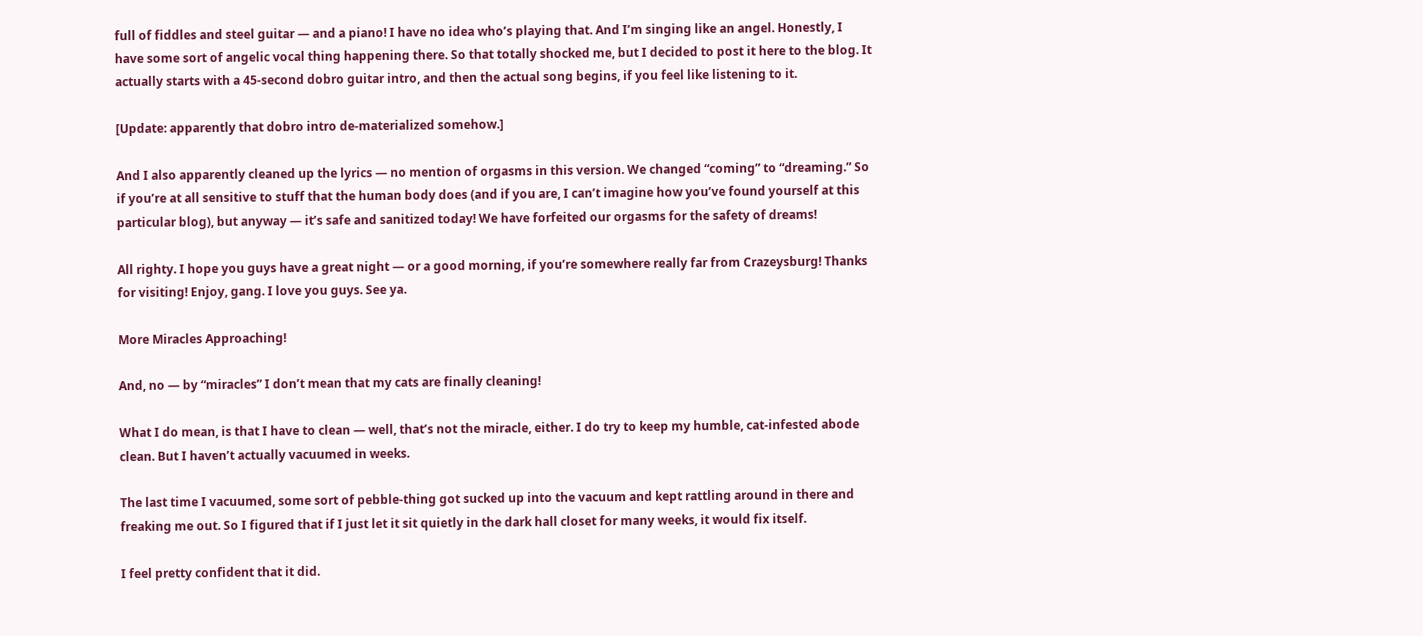full of fiddles and steel guitar — and a piano! I have no idea who’s playing that. And I’m singing like an angel. Honestly, I have some sort of angelic vocal thing happening there. So that totally shocked me, but I decided to post it here to the blog. It actually starts with a 45-second dobro guitar intro, and then the actual song begins, if you feel like listening to it.

[Update: apparently that dobro intro de-materialized somehow.]

And I also apparently cleaned up the lyrics — no mention of orgasms in this version. We changed “coming” to “dreaming.” So if you’re at all sensitive to stuff that the human body does (and if you are, I can’t imagine how you’ve found yourself at this particular blog), but anyway — it’s safe and sanitized today! We have forfeited our orgasms for the safety of dreams!

All righty. I hope you guys have a great night — or a good morning, if you’re somewhere really far from Crazeysburg! Thanks for visiting! Enjoy, gang. I love you guys. See ya.

More Miracles Approaching!

And, no — by “miracles” I don’t mean that my cats are finally cleaning!

What I do mean, is that I have to clean — well, that’s not the miracle, either. I do try to keep my humble, cat-infested abode clean. But I haven’t actually vacuumed in weeks.

The last time I vacuumed, some sort of pebble-thing got sucked up into the vacuum and kept rattling around in there and freaking me out. So I figured that if I just let it sit quietly in the dark hall closet for many weeks, it would fix itself.

I feel pretty confident that it did.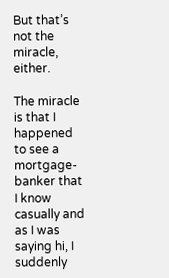But that’s not the miracle, either.

The miracle is that I happened to see a mortgage-banker that I know casually and as I was saying hi, I suddenly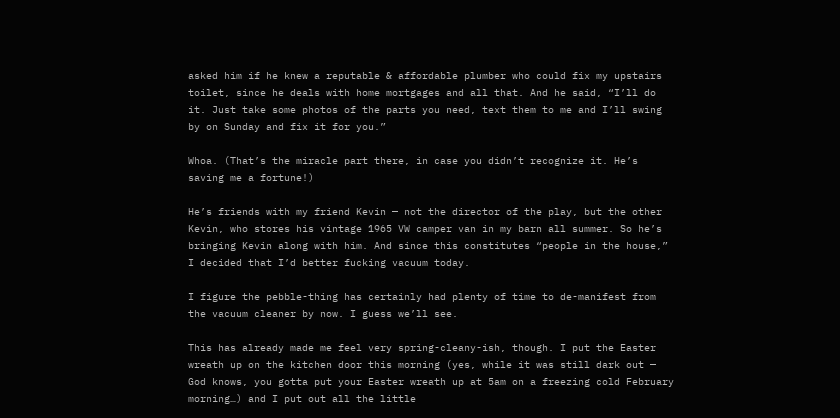asked him if he knew a reputable & affordable plumber who could fix my upstairs toilet, since he deals with home mortgages and all that. And he said, “I’ll do it. Just take some photos of the parts you need, text them to me and I’ll swing by on Sunday and fix it for you.”

Whoa. (That’s the miracle part there, in case you didn’t recognize it. He’s saving me a fortune!)

He’s friends with my friend Kevin — not the director of the play, but the other Kevin, who stores his vintage 1965 VW camper van in my barn all summer. So he’s bringing Kevin along with him. And since this constitutes “people in the house,” I decided that I’d better fucking vacuum today.

I figure the pebble-thing has certainly had plenty of time to de-manifest from the vacuum cleaner by now. I guess we’ll see.

This has already made me feel very spring-cleany-ish, though. I put the Easter wreath up on the kitchen door this morning (yes, while it was still dark out — God knows, you gotta put your Easter wreath up at 5am on a freezing cold February morning…) and I put out all the little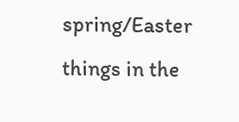spring/Easter things in the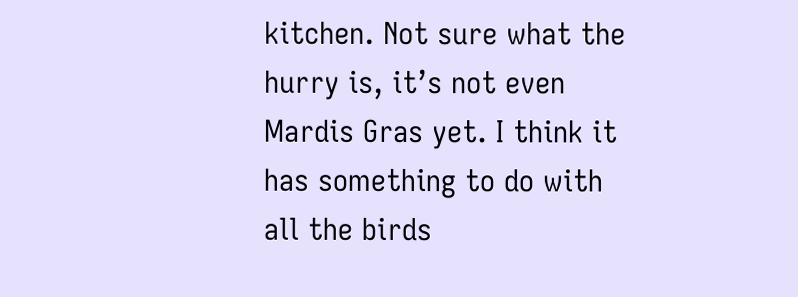kitchen. Not sure what the hurry is, it’s not even Mardis Gras yet. I think it has something to do with all the birds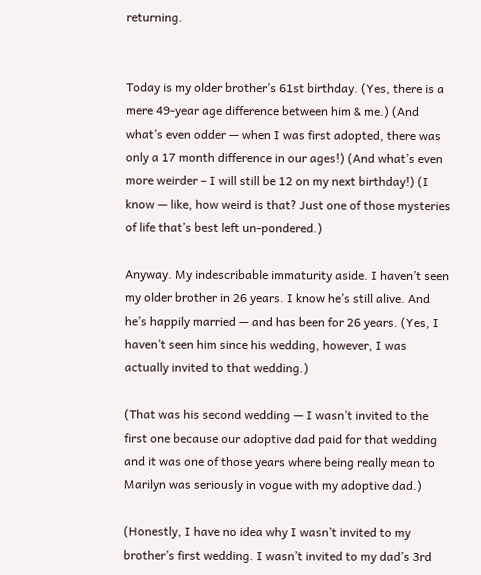returning.


Today is my older brother’s 61st birthday. (Yes, there is a mere 49-year age difference between him & me.) (And what’s even odder — when I was first adopted, there was only a 17 month difference in our ages!) (And what’s even more weirder – I will still be 12 on my next birthday!) (I know — like, how weird is that? Just one of those mysteries of life that’s best left un-pondered.)

Anyway. My indescribable immaturity aside. I haven’t seen my older brother in 26 years. I know he’s still alive. And he’s happily married — and has been for 26 years. (Yes, I haven’t seen him since his wedding, however, I was actually invited to that wedding.)

(That was his second wedding — I wasn’t invited to the first one because our adoptive dad paid for that wedding and it was one of those years where being really mean to Marilyn was seriously in vogue with my adoptive dad.)

(Honestly, I have no idea why I wasn’t invited to my brother’s first wedding. I wasn’t invited to my dad’s 3rd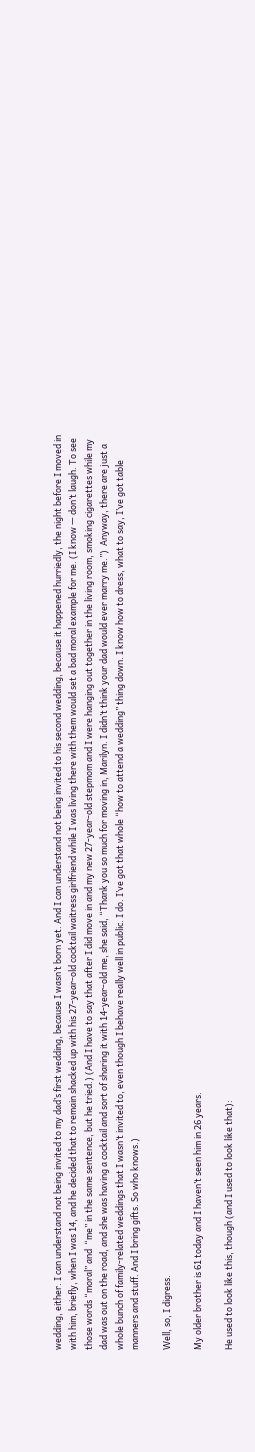wedding, either. I can understand not being invited to my dad’s first wedding, because I wasn’t born yet. And I can understand not being invited to his second wedding, because it happened hurriedly, the night before I moved in with him, briefly, when I was 14, and he decided that to remain shacked up with his 27-year-old cocktail waitress girlfriend while I was living there with them would set a bad moral example for me. (I know — don’t laugh. To see those words “moral” and  “me” in the same sentence, but he tried.) (And I have to say that after I did move in and my new 27-year-old stepmom and I were hanging out together in the living room, smoking cigarettes while my dad was out on the road, and she was having a cocktail and sort of sharing it with 14-year-old me, she said, “Thank you so much for moving in, Marilyn. I didn’t think your dad would ever marry me.”)  Anyway, there are just a whole bunch of family-related weddings that I wasn’t invited to, even though I behave really well in public. I do. I’ve got that whole “how to attend a wedding” thing down. I know how to dress, what to say, I’ve got table manners and stuff. And I bring gifts. So who knows.)

Well, so, I digress.

My older brother is 61 today and I haven’t seen him in 26 years.

He used to look like this, though (and I used to look like that):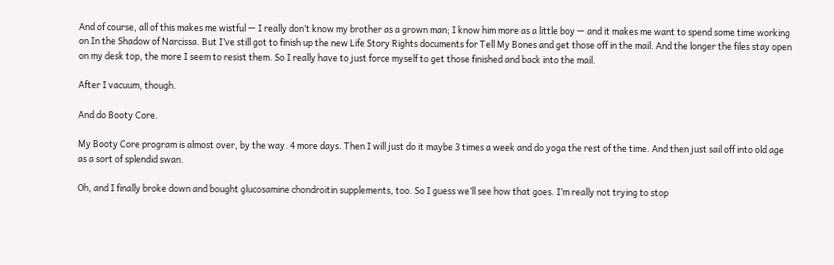And of course, all of this makes me wistful — I really don’t know my brother as a grown man; I know him more as a little boy — and it makes me want to spend some time working on In the Shadow of Narcissa. But I’ve still got to finish up the new Life Story Rights documents for Tell My Bones and get those off in the mail. And the longer the files stay open on my desk top, the more I seem to resist them. So I really have to just force myself to get those finished and back into the mail.

After I vacuum, though.

And do Booty Core.

My Booty Core program is almost over, by the way. 4 more days. Then I will just do it maybe 3 times a week and do yoga the rest of the time. And then just sail off into old age as a sort of splendid swan.

Oh, and I finally broke down and bought glucosamine chondroitin supplements, too. So I guess we’ll see how that goes. I’m really not trying to stop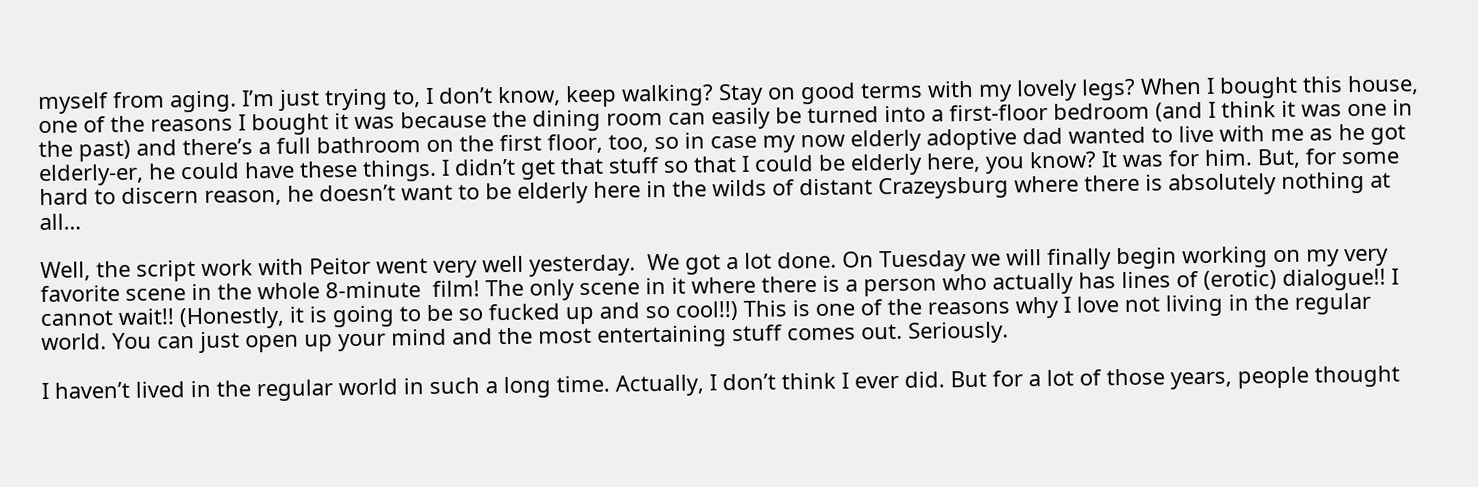myself from aging. I’m just trying to, I don’t know, keep walking? Stay on good terms with my lovely legs? When I bought this house, one of the reasons I bought it was because the dining room can easily be turned into a first-floor bedroom (and I think it was one in the past) and there’s a full bathroom on the first floor, too, so in case my now elderly adoptive dad wanted to live with me as he got elderly-er, he could have these things. I didn’t get that stuff so that I could be elderly here, you know? It was for him. But, for some hard to discern reason, he doesn’t want to be elderly here in the wilds of distant Crazeysburg where there is absolutely nothing at all…

Well, the script work with Peitor went very well yesterday.  We got a lot done. On Tuesday we will finally begin working on my very favorite scene in the whole 8-minute  film! The only scene in it where there is a person who actually has lines of (erotic) dialogue!! I cannot wait!! (Honestly, it is going to be so fucked up and so cool!!) This is one of the reasons why I love not living in the regular world. You can just open up your mind and the most entertaining stuff comes out. Seriously.

I haven’t lived in the regular world in such a long time. Actually, I don’t think I ever did. But for a lot of those years, people thought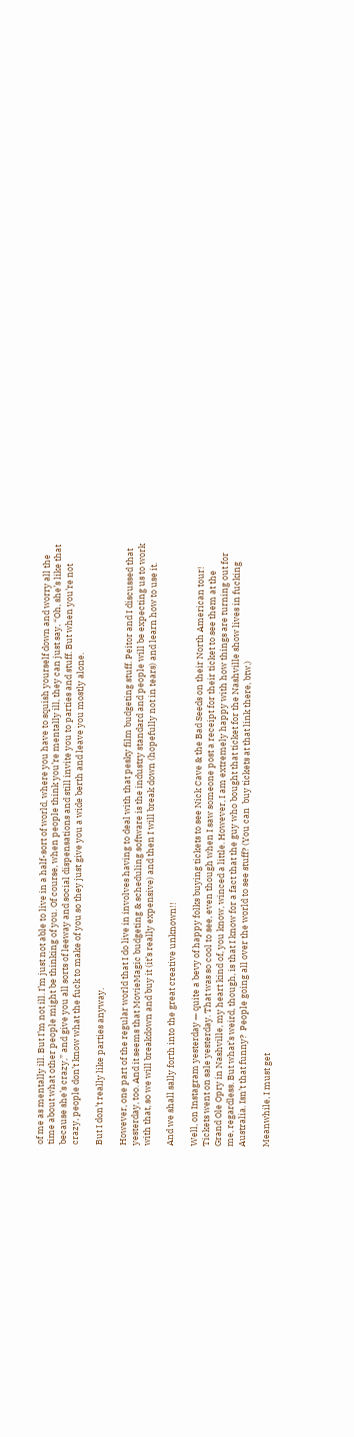of me as mentally ill. But I’m not ill. I’m just not able to live in a half-sort of world, where you have to squish yourself down and worry all the time about what other people might be thinking of you. Of course, when people think you’re mentally ill, they can just say, “Oh, she’s like that because she’s crazy,” and give you all sorts of leeway and social dispensations and still invite you to parties and stuff. But when you’re not crazy, people don’t know what the fuck to make of you so they just give you a wide berth and leave you mostly alone.

But I don’t really like parties anyway.

However, one part of the regular world that I do live in involves having to deal with that pesky film budgeting stuff. Peitor and I discussed that yesterday, too. And it seems that MovieMagic budgeting & scheduling software is the industry standard and people will be expecting us to work with that, so we will breakdown and buy it (it’s really expensive) and then I will break down (hopefully not in tears) and learn how to use it.

And we shall sally forth into the great creative unknown!!

Well, on Instagram yesterday — quite a bevy of happy folks buying tickets to see Nick Cave & the Bad Seeds on their North American tour! Tickets went on sale yesterday. That was so cool to see, even though when I saw someone post a receipt for their ticket to see them at the Grand Ole Opry in Nashville, my heart kind of, you know, winced a little. However, I am extremely happy with how things are turning out for me, regardless. But what’s weird, though, is that I know for a fact that the guy who bought that ticket for the Nashville show lives in fucking Australia. Isn’t that funny?  People going all over the world to see stuff? (You can  buy tickets at that link there, btw.)

Meanwhile, I must get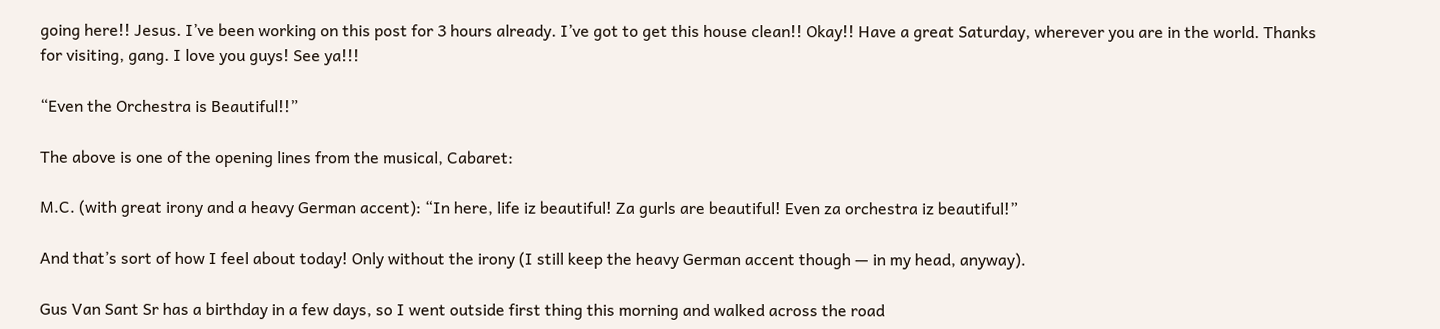going here!! Jesus. I’ve been working on this post for 3 hours already. I’ve got to get this house clean!! Okay!! Have a great Saturday, wherever you are in the world. Thanks for visiting, gang. I love you guys! See ya!!!

“Even the Orchestra is Beautiful!!”

The above is one of the opening lines from the musical, Cabaret:

M.C. (with great irony and a heavy German accent): “In here, life iz beautiful! Za gurls are beautiful! Even za orchestra iz beautiful!”

And that’s sort of how I feel about today! Only without the irony (I still keep the heavy German accent though — in my head, anyway).

Gus Van Sant Sr has a birthday in a few days, so I went outside first thing this morning and walked across the road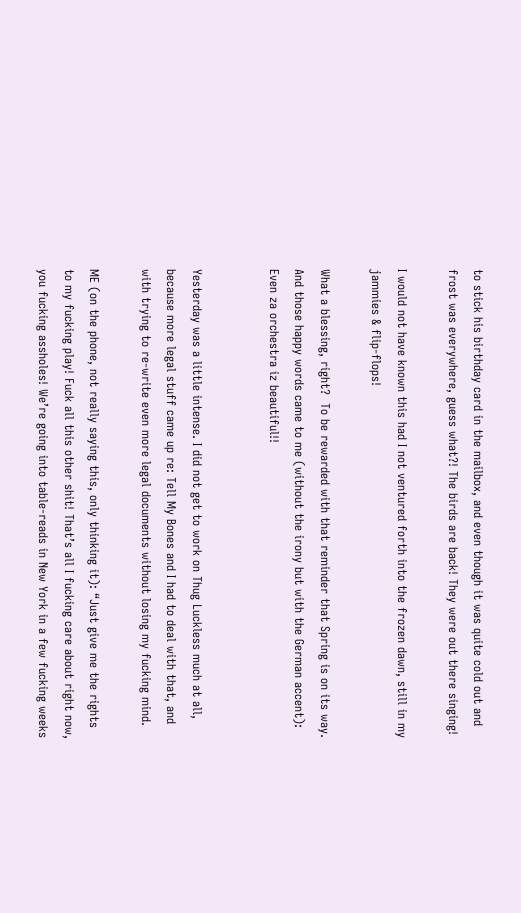to stick his birthday card in the mailbox, and even though it was quite cold out and frost was everywhere, guess what?! The birds are back! They were out there singing!

I would not have known this had I not ventured forth into the frozen dawn, still in my jammies & flip-flops!

What a blessing, right?  To be rewarded with that reminder that Spring is on its way. And those happy words came to me (without the irony but with the German accent):  Even za orchestra iz beautiful!!


Yesterday was a little intense. I did not get to work on Thug Luckless much at all, because more legal stuff came up re: Tell My Bones and I had to deal with that, and with trying to re-write even more legal documents without losing my fucking mind.

ME (on the phone, not really saying this, only thinking it): “Just give me the rights to my fucking play! Fuck all this other shit! That’s all I fucking care about right now, you fucking assholes! We’re going into table-reads in New York in a few fucking weeks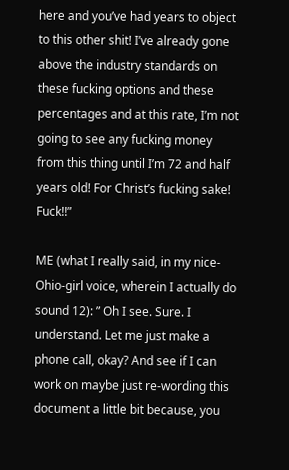here and you’ve had years to object to this other shit! I’ve already gone above the industry standards on these fucking options and these percentages and at this rate, I’m not going to see any fucking money from this thing until I’m 72 and half years old! For Christ’s fucking sake! Fuck!!”

ME (what I really said, in my nice-Ohio-girl voice, wherein I actually do sound 12): ” Oh I see. Sure. I understand. Let me just make a phone call, okay? And see if I can work on maybe just re-wording this document a little bit because, you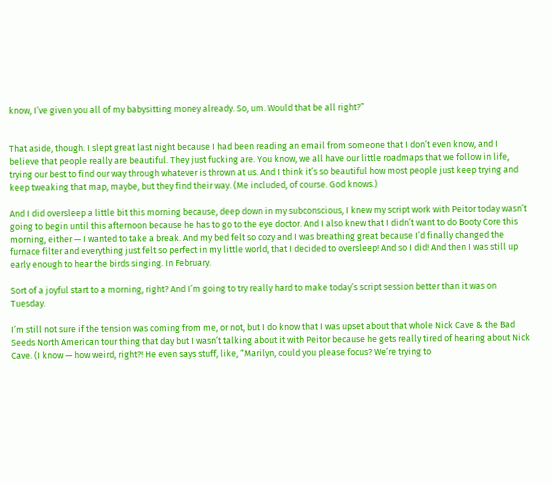know, I’ve given you all of my babysitting money already. So, um. Would that be all right?”


That aside, though. I slept great last night because I had been reading an email from someone that I don’t even know, and I believe that people really are beautiful. They just fucking are. You know, we all have our little roadmaps that we follow in life, trying our best to find our way through whatever is thrown at us. And I think it’s so beautiful how most people just keep trying and keep tweaking that map, maybe, but they find their way. (Me included, of course. God knows.)

And I did oversleep a little bit this morning because, deep down in my subconscious, I knew my script work with Peitor today wasn’t going to begin until this afternoon because he has to go to the eye doctor. And I also knew that I didn’t want to do Booty Core this morning, either — I wanted to take a break. And my bed felt so cozy and I was breathing great because I’d finally changed the furnace filter and everything just felt so perfect in my little world, that I decided to oversleep! And so I did! And then I was still up early enough to hear the birds singing. In February.

Sort of a joyful start to a morning, right? And I’m going to try really hard to make today’s script session better than it was on Tuesday.

I’m still not sure if the tension was coming from me, or not, but I do know that I was upset about that whole Nick Cave & the Bad Seeds North American tour thing that day but I wasn’t talking about it with Peitor because he gets really tired of hearing about Nick Cave. (I know — how weird, right?! He even says stuff, like, “Marilyn, could you please focus? We’re trying to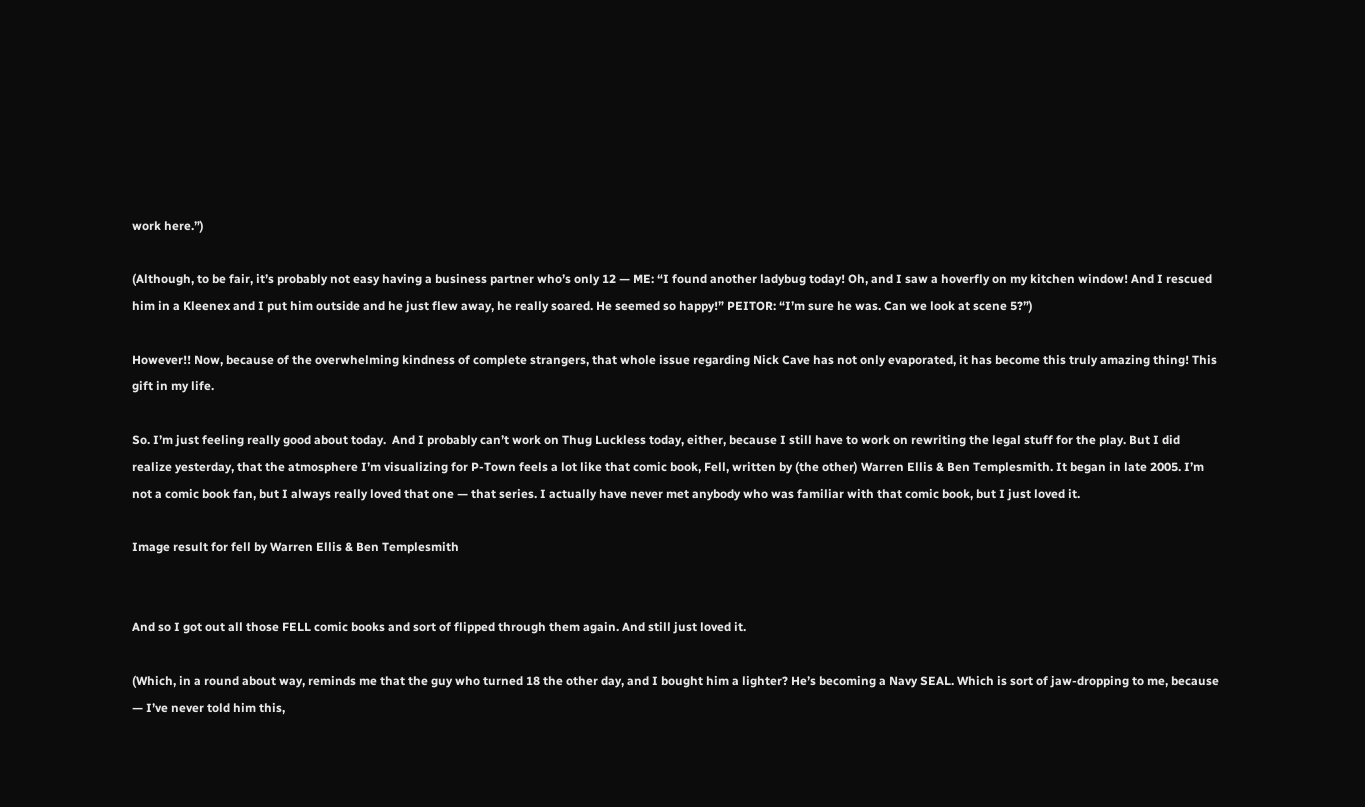work here.”)

(Although, to be fair, it’s probably not easy having a business partner who’s only 12 — ME: “I found another ladybug today! Oh, and I saw a hoverfly on my kitchen window! And I rescued him in a Kleenex and I put him outside and he just flew away, he really soared. He seemed so happy!” PEITOR: “I’m sure he was. Can we look at scene 5?”)

However!! Now, because of the overwhelming kindness of complete strangers, that whole issue regarding Nick Cave has not only evaporated, it has become this truly amazing thing! This gift in my life.

So. I’m just feeling really good about today.  And I probably can’t work on Thug Luckless today, either, because I still have to work on rewriting the legal stuff for the play. But I did realize yesterday, that the atmosphere I’m visualizing for P-Town feels a lot like that comic book, Fell, written by (the other) Warren Ellis & Ben Templesmith. It began in late 2005. I’m not a comic book fan, but I always really loved that one — that series. I actually have never met anybody who was familiar with that comic book, but I just loved it.

Image result for fell by Warren Ellis & Ben Templesmith


And so I got out all those FELL comic books and sort of flipped through them again. And still just loved it.

(Which, in a round about way, reminds me that the guy who turned 18 the other day, and I bought him a lighter? He’s becoming a Navy SEAL. Which is sort of jaw-dropping to me, because — I’ve never told him this,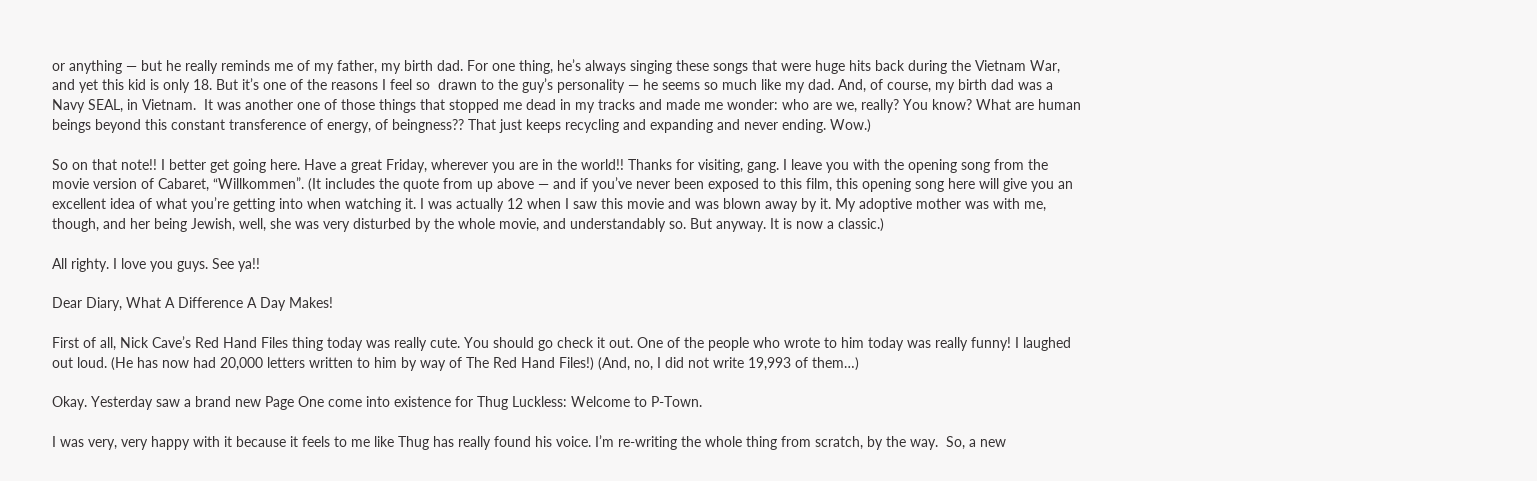or anything — but he really reminds me of my father, my birth dad. For one thing, he’s always singing these songs that were huge hits back during the Vietnam War, and yet this kid is only 18. But it’s one of the reasons I feel so  drawn to the guy’s personality — he seems so much like my dad. And, of course, my birth dad was a Navy SEAL, in Vietnam.  It was another one of those things that stopped me dead in my tracks and made me wonder: who are we, really? You know? What are human beings beyond this constant transference of energy, of beingness?? That just keeps recycling and expanding and never ending. Wow.)

So on that note!! I better get going here. Have a great Friday, wherever you are in the world!! Thanks for visiting, gang. I leave you with the opening song from the movie version of Cabaret, “Willkommen”. (It includes the quote from up above — and if you’ve never been exposed to this film, this opening song here will give you an excellent idea of what you’re getting into when watching it. I was actually 12 when I saw this movie and was blown away by it. My adoptive mother was with me, though, and her being Jewish, well, she was very disturbed by the whole movie, and understandably so. But anyway. It is now a classic.)

All righty. I love you guys. See ya!!

Dear Diary, What A Difference A Day Makes!

First of all, Nick Cave’s Red Hand Files thing today was really cute. You should go check it out. One of the people who wrote to him today was really funny! I laughed out loud. (He has now had 20,000 letters written to him by way of The Red Hand Files!) (And, no, I did not write 19,993 of them…)

Okay. Yesterday saw a brand new Page One come into existence for Thug Luckless: Welcome to P-Town.

I was very, very happy with it because it feels to me like Thug has really found his voice. I’m re-writing the whole thing from scratch, by the way.  So, a new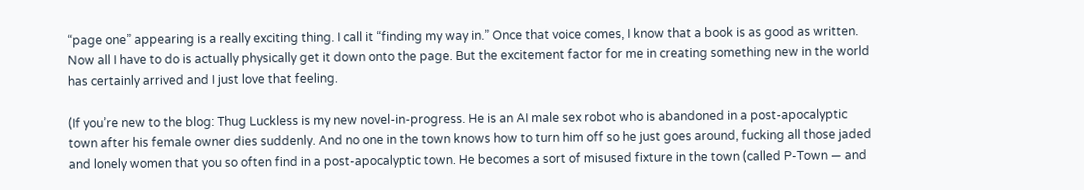“page one” appearing is a really exciting thing. I call it “finding my way in.” Once that voice comes, I know that a book is as good as written. Now all I have to do is actually physically get it down onto the page. But the excitement factor for me in creating something new in the world has certainly arrived and I just love that feeling.

(If you’re new to the blog: Thug Luckless is my new novel-in-progress. He is an AI male sex robot who is abandoned in a post-apocalyptic town after his female owner dies suddenly. And no one in the town knows how to turn him off so he just goes around, fucking all those jaded and lonely women that you so often find in a post-apocalyptic town. He becomes a sort of misused fixture in the town (called P-Town — and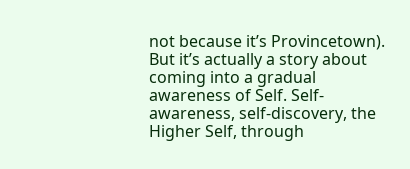not because it’s Provincetown). But it’s actually a story about coming into a gradual awareness of Self. Self-awareness, self-discovery, the Higher Self, through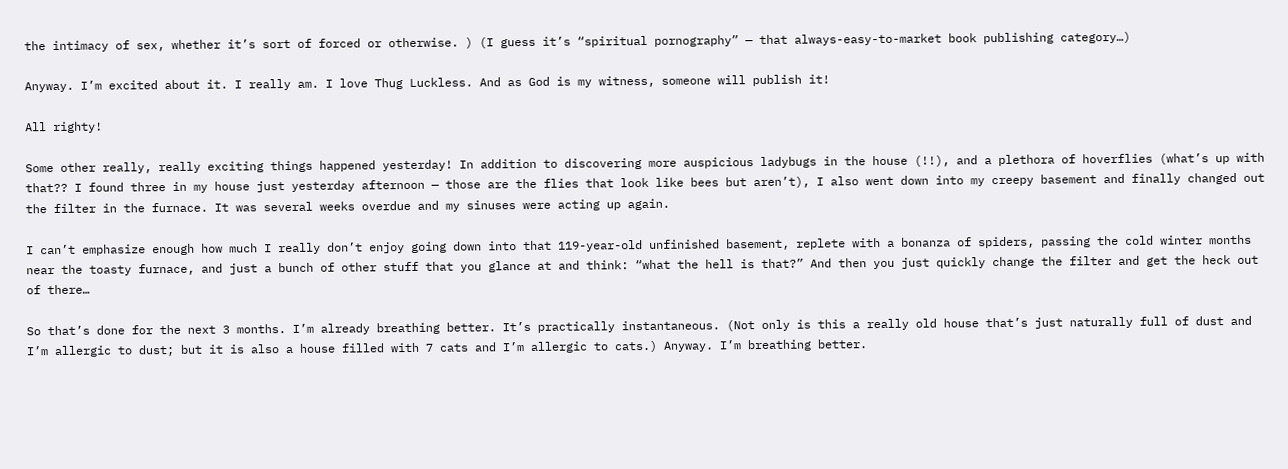the intimacy of sex, whether it’s sort of forced or otherwise. ) (I guess it’s “spiritual pornography” — that always-easy-to-market book publishing category…)

Anyway. I’m excited about it. I really am. I love Thug Luckless. And as God is my witness, someone will publish it!

All righty!

Some other really, really exciting things happened yesterday! In addition to discovering more auspicious ladybugs in the house (!!), and a plethora of hoverflies (what’s up with that?? I found three in my house just yesterday afternoon — those are the flies that look like bees but aren’t), I also went down into my creepy basement and finally changed out the filter in the furnace. It was several weeks overdue and my sinuses were acting up again.

I can’t emphasize enough how much I really don’t enjoy going down into that 119-year-old unfinished basement, replete with a bonanza of spiders, passing the cold winter months near the toasty furnace, and just a bunch of other stuff that you glance at and think: “what the hell is that?” And then you just quickly change the filter and get the heck out of there…

So that’s done for the next 3 months. I’m already breathing better. It’s practically instantaneous. (Not only is this a really old house that’s just naturally full of dust and I’m allergic to dust; but it is also a house filled with 7 cats and I’m allergic to cats.) Anyway. I’m breathing better.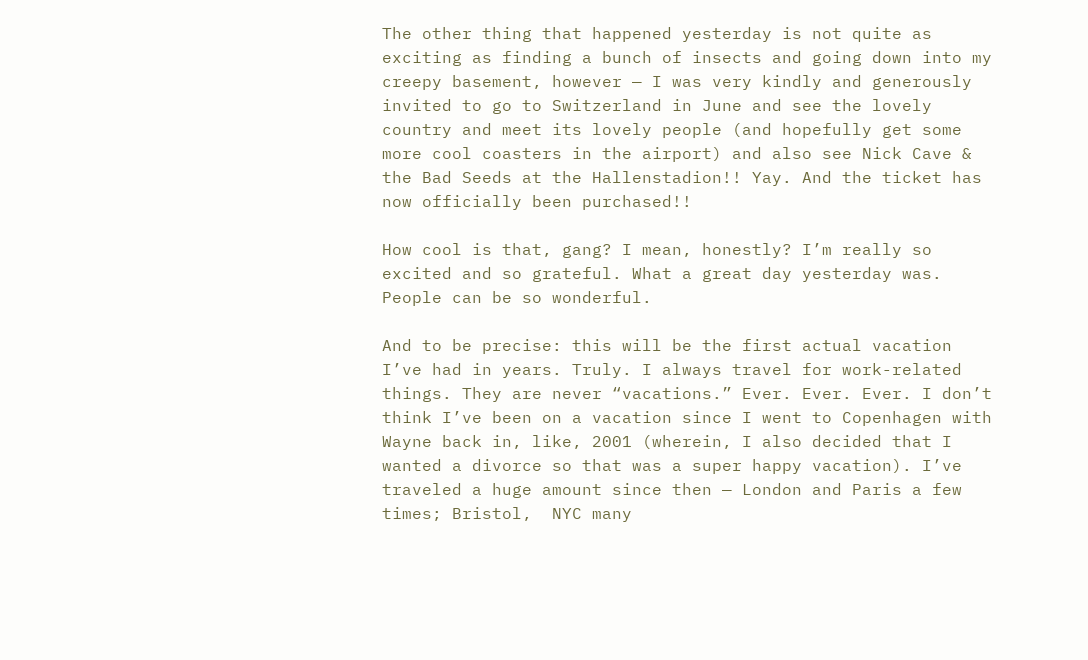The other thing that happened yesterday is not quite as exciting as finding a bunch of insects and going down into my creepy basement, however — I was very kindly and generously invited to go to Switzerland in June and see the lovely country and meet its lovely people (and hopefully get some more cool coasters in the airport) and also see Nick Cave & the Bad Seeds at the Hallenstadion!! Yay. And the ticket has now officially been purchased!!

How cool is that, gang? I mean, honestly? I’m really so excited and so grateful. What a great day yesterday was. People can be so wonderful.

And to be precise: this will be the first actual vacation I’ve had in years. Truly. I always travel for work-related things. They are never “vacations.” Ever. Ever. Ever. I don’t think I’ve been on a vacation since I went to Copenhagen with Wayne back in, like, 2001 (wherein, I also decided that I wanted a divorce so that was a super happy vacation). I’ve traveled a huge amount since then — London and Paris a few times; Bristol,  NYC many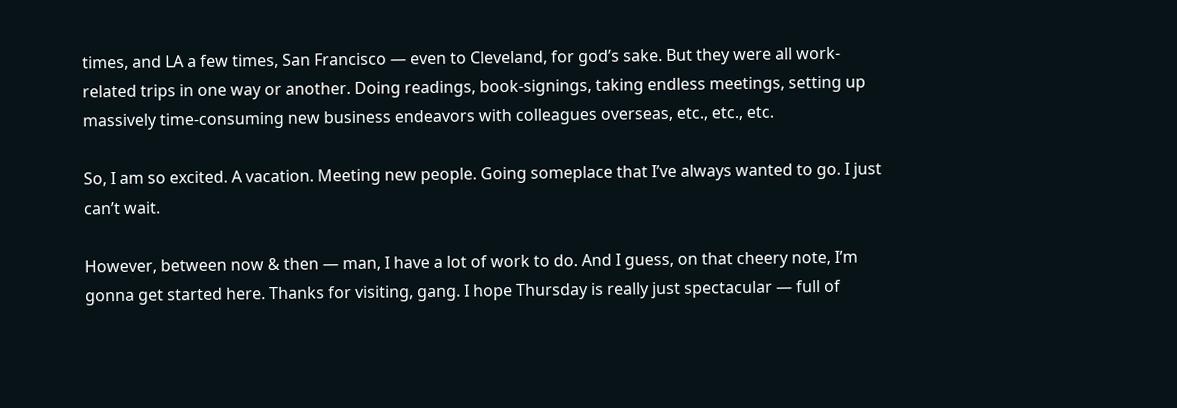times, and LA a few times, San Francisco — even to Cleveland, for god’s sake. But they were all work-related trips in one way or another. Doing readings, book-signings, taking endless meetings, setting up massively time-consuming new business endeavors with colleagues overseas, etc., etc., etc.

So, I am so excited. A vacation. Meeting new people. Going someplace that I’ve always wanted to go. I just can’t wait.

However, between now & then — man, I have a lot of work to do. And I guess, on that cheery note, I’m gonna get started here. Thanks for visiting, gang. I hope Thursday is really just spectacular — full of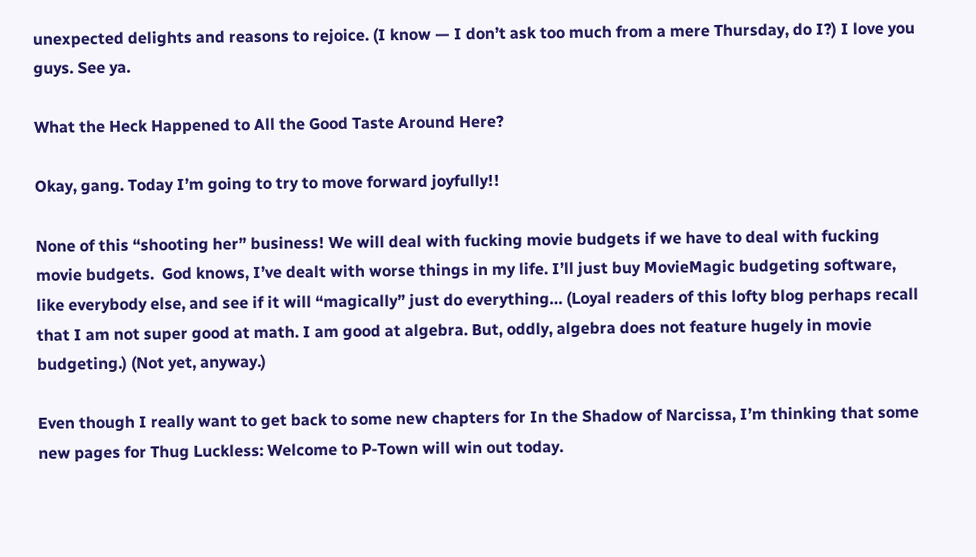unexpected delights and reasons to rejoice. (I know — I don’t ask too much from a mere Thursday, do I?) I love you guys. See ya.

What the Heck Happened to All the Good Taste Around Here?

Okay, gang. Today I’m going to try to move forward joyfully!!

None of this “shooting her” business! We will deal with fucking movie budgets if we have to deal with fucking movie budgets.  God knows, I’ve dealt with worse things in my life. I’ll just buy MovieMagic budgeting software, like everybody else, and see if it will “magically” just do everything… (Loyal readers of this lofty blog perhaps recall that I am not super good at math. I am good at algebra. But, oddly, algebra does not feature hugely in movie budgeting.) (Not yet, anyway.)

Even though I really want to get back to some new chapters for In the Shadow of Narcissa, I’m thinking that some new pages for Thug Luckless: Welcome to P-Town will win out today.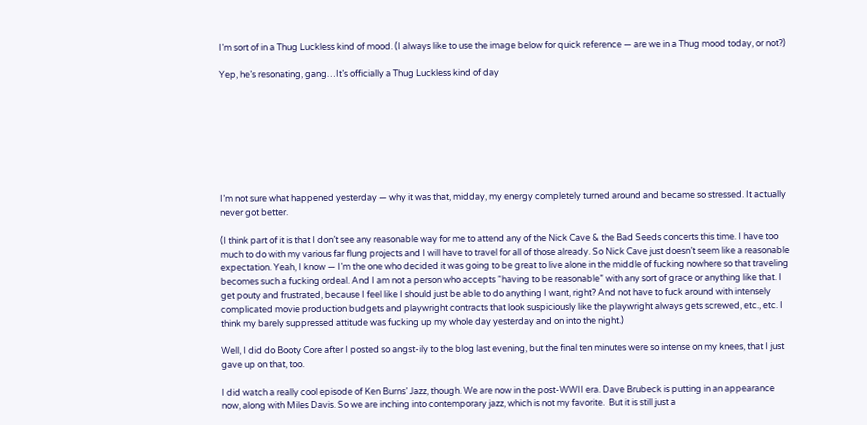I’m sort of in a Thug Luckless kind of mood. (I always like to use the image below for quick reference — are we in a Thug mood today, or not?)

Yep, he’s resonating, gang…It’s officially a Thug Luckless kind of day








I’m not sure what happened yesterday — why it was that, midday, my energy completely turned around and became so stressed. It actually never got better.

(I think part of it is that I don’t see any reasonable way for me to attend any of the Nick Cave & the Bad Seeds concerts this time. I have too much to do with my various far flung projects and I will have to travel for all of those already. So Nick Cave just doesn’t seem like a reasonable expectation. Yeah, I know — I’m the one who decided it was going to be great to live alone in the middle of fucking nowhere so that traveling becomes such a fucking ordeal. And I am not a person who accepts “having to be reasonable” with any sort of grace or anything like that. I get pouty and frustrated, because I feel like I should just be able to do anything I want, right? And not have to fuck around with intensely complicated movie production budgets and playwright contracts that look suspiciously like the playwright always gets screwed, etc., etc. I think my barely suppressed attitude was fucking up my whole day yesterday and on into the night.)

Well, I did do Booty Core after I posted so angst-ily to the blog last evening, but the final ten minutes were so intense on my knees, that I just gave up on that, too.

I did watch a really cool episode of Ken Burns’ Jazz, though. We are now in the post-WWII era. Dave Brubeck is putting in an appearance now, along with Miles Davis. So we are inching into contemporary jazz, which is not my favorite.  But it is still just a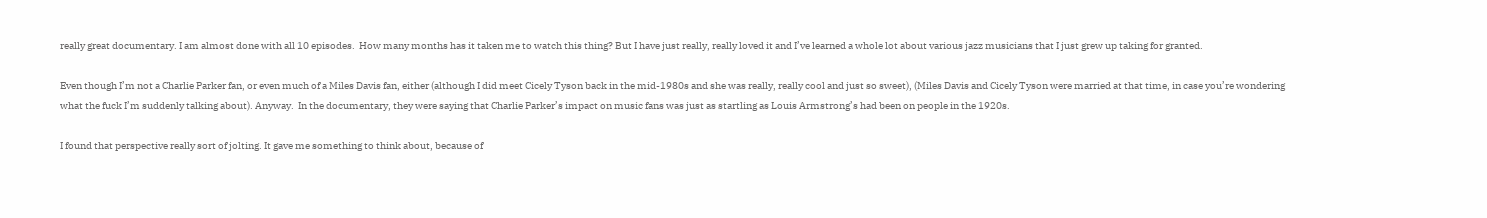really great documentary. I am almost done with all 10 episodes.  How many months has it taken me to watch this thing? But I have just really, really loved it and I’ve learned a whole lot about various jazz musicians that I just grew up taking for granted.

Even though I’m not a Charlie Parker fan, or even much of a Miles Davis fan, either (although I did meet Cicely Tyson back in the mid-1980s and she was really, really cool and just so sweet), (Miles Davis and Cicely Tyson were married at that time, in case you’re wondering what the fuck I’m suddenly talking about). Anyway.  In the documentary, they were saying that Charlie Parker’s impact on music fans was just as startling as Louis Armstrong’s had been on people in the 1920s.

I found that perspective really sort of jolting. It gave me something to think about, because of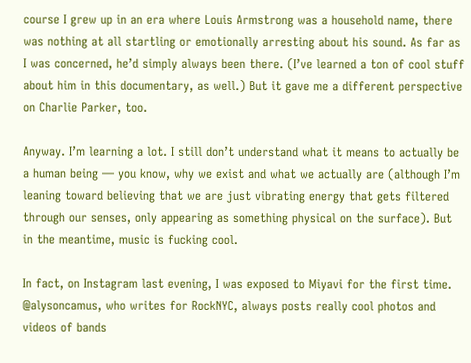course I grew up in an era where Louis Armstrong was a household name, there was nothing at all startling or emotionally arresting about his sound. As far as I was concerned, he’d simply always been there. (I’ve learned a ton of cool stuff about him in this documentary, as well.) But it gave me a different perspective on Charlie Parker, too.

Anyway. I’m learning a lot. I still don’t understand what it means to actually be a human being — you know, why we exist and what we actually are (although I’m leaning toward believing that we are just vibrating energy that gets filtered through our senses, only appearing as something physical on the surface). But in the meantime, music is fucking cool.

In fact, on Instagram last evening, I was exposed to Miyavi for the first time.  @alysoncamus, who writes for RockNYC, always posts really cool photos and videos of bands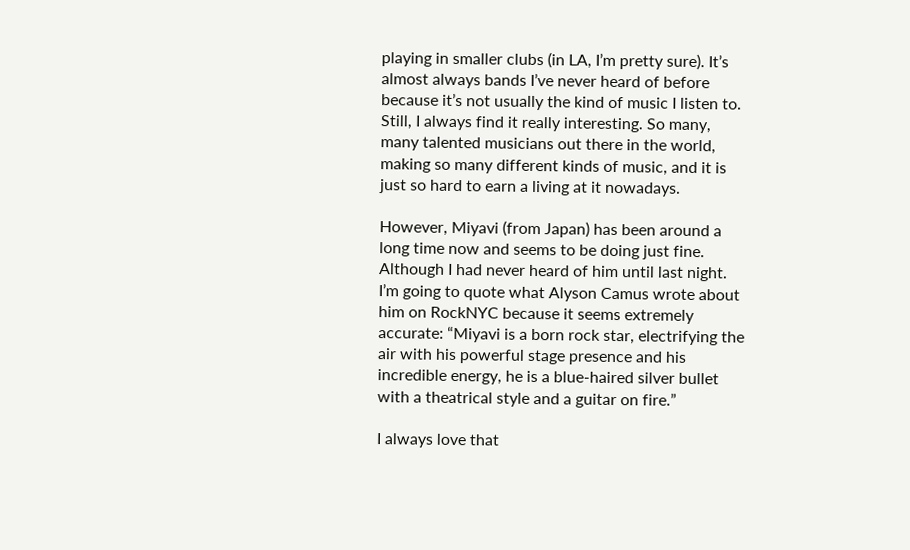playing in smaller clubs (in LA, I’m pretty sure). It’s almost always bands I’ve never heard of before because it’s not usually the kind of music I listen to. Still, I always find it really interesting. So many, many talented musicians out there in the world, making so many different kinds of music, and it is just so hard to earn a living at it nowadays.

However, Miyavi (from Japan) has been around a long time now and seems to be doing just fine. Although I had never heard of him until last night. I’m going to quote what Alyson Camus wrote about him on RockNYC because it seems extremely accurate: “Miyavi is a born rock star, electrifying the air with his powerful stage presence and his incredible energy, he is a blue-haired silver bullet with a theatrical style and a guitar on fire.”

I always love that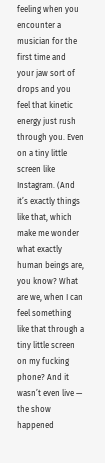feeling when you encounter a musician for the first time and your jaw sort of drops and you feel that kinetic energy just rush through you. Even on a tiny little screen like Instagram. (And it’s exactly things like that, which make me wonder what exactly human beings are, you know? What are we, when I can feel something like that through a tiny little screen on my fucking phone? And it wasn’t even live — the show happened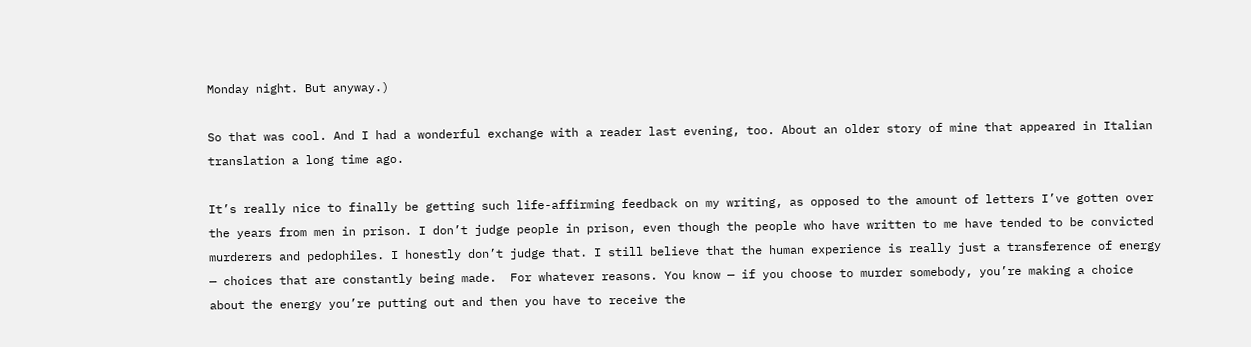Monday night. But anyway.)

So that was cool. And I had a wonderful exchange with a reader last evening, too. About an older story of mine that appeared in Italian translation a long time ago.

It’s really nice to finally be getting such life-affirming feedback on my writing, as opposed to the amount of letters I’ve gotten over the years from men in prison. I don’t judge people in prison, even though the people who have written to me have tended to be convicted murderers and pedophiles. I honestly don’t judge that. I still believe that the human experience is really just a transference of energy — choices that are constantly being made.  For whatever reasons. You know — if you choose to murder somebody, you’re making a choice about the energy you’re putting out and then you have to receive the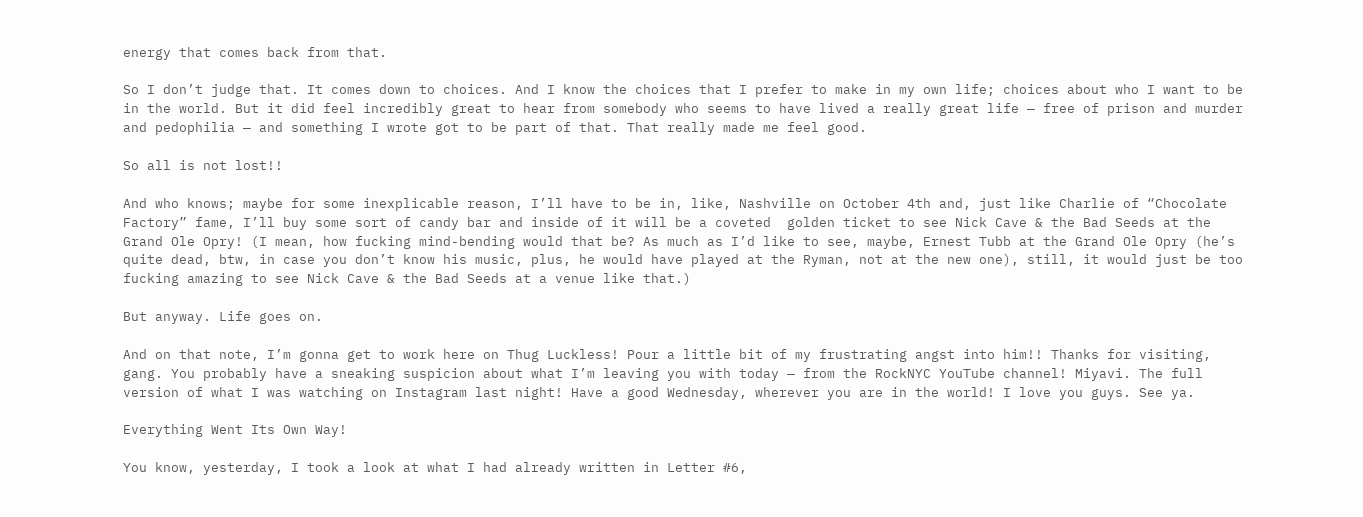energy that comes back from that.

So I don’t judge that. It comes down to choices. And I know the choices that I prefer to make in my own life; choices about who I want to be in the world. But it did feel incredibly great to hear from somebody who seems to have lived a really great life — free of prison and murder and pedophilia — and something I wrote got to be part of that. That really made me feel good.

So all is not lost!!

And who knows; maybe for some inexplicable reason, I’ll have to be in, like, Nashville on October 4th and, just like Charlie of “Chocolate Factory” fame, I’ll buy some sort of candy bar and inside of it will be a coveted  golden ticket to see Nick Cave & the Bad Seeds at the Grand Ole Opry! (I mean, how fucking mind-bending would that be? As much as I’d like to see, maybe, Ernest Tubb at the Grand Ole Opry (he’s quite dead, btw, in case you don’t know his music, plus, he would have played at the Ryman, not at the new one), still, it would just be too fucking amazing to see Nick Cave & the Bad Seeds at a venue like that.)

But anyway. Life goes on.

And on that note, I’m gonna get to work here on Thug Luckless! Pour a little bit of my frustrating angst into him!! Thanks for visiting, gang. You probably have a sneaking suspicion about what I’m leaving you with today — from the RockNYC YouTube channel! Miyavi. The full version of what I was watching on Instagram last night! Have a good Wednesday, wherever you are in the world! I love you guys. See ya.

Everything Went Its Own Way!

You know, yesterday, I took a look at what I had already written in Letter #6,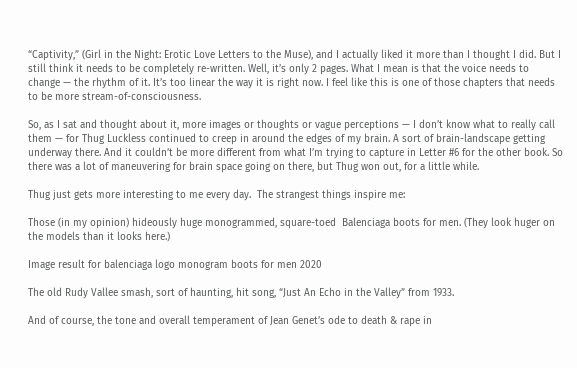“Captivity,” (Girl in the Night: Erotic Love Letters to the Muse), and I actually liked it more than I thought I did. But I still think it needs to be completely re-written. Well, it’s only 2 pages. What I mean is that the voice needs to change — the rhythm of it. It’s too linear the way it is right now. I feel like this is one of those chapters that needs to be more stream-of-consciousness.

So, as I sat and thought about it, more images or thoughts or vague perceptions — I don’t know what to really call them — for Thug Luckless continued to creep in around the edges of my brain. A sort of brain-landscape getting underway there. And it couldn’t be more different from what I’m trying to capture in Letter #6 for the other book. So there was a lot of maneuvering for brain space going on there, but Thug won out, for a little while.

Thug just gets more interesting to me every day.  The strangest things inspire me:

Those (in my opinion) hideously huge monogrammed, square-toed  Balenciaga boots for men. (They look huger on the models than it looks here.)

Image result for balenciaga logo monogram boots for men 2020

The old Rudy Vallee smash, sort of haunting, hit song, “Just An Echo in the Valley” from 1933.

And of course, the tone and overall temperament of Jean Genet’s ode to death & rape in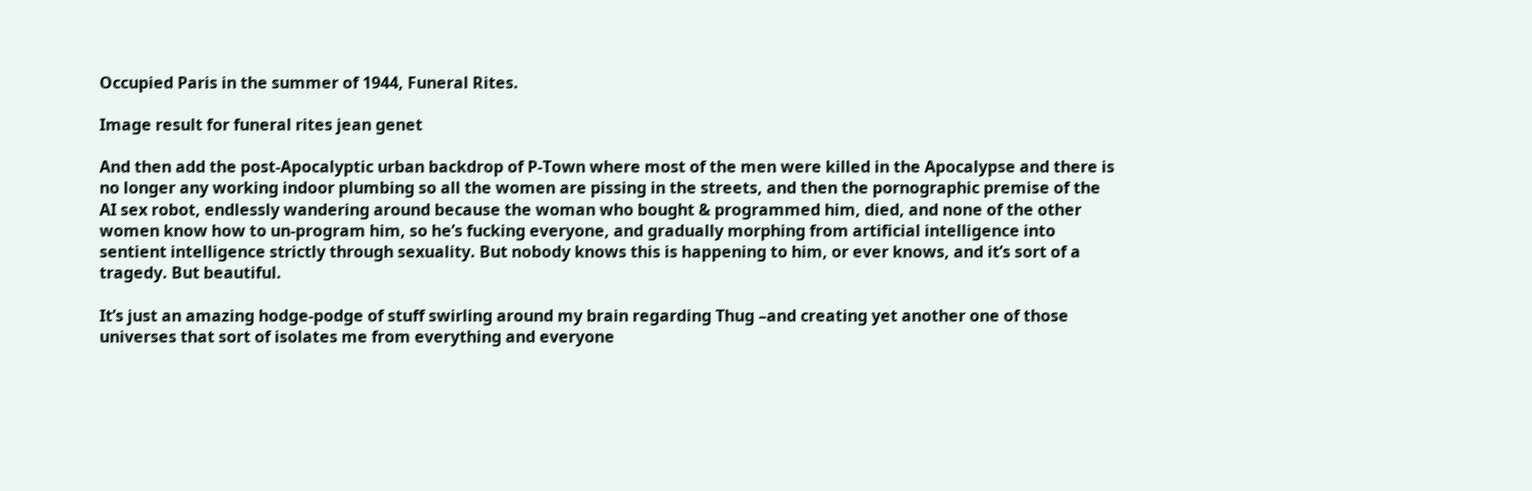Occupied Paris in the summer of 1944, Funeral Rites.

Image result for funeral rites jean genet

And then add the post-Apocalyptic urban backdrop of P-Town where most of the men were killed in the Apocalypse and there is no longer any working indoor plumbing so all the women are pissing in the streets, and then the pornographic premise of the AI sex robot, endlessly wandering around because the woman who bought & programmed him, died, and none of the other women know how to un-program him, so he’s fucking everyone, and gradually morphing from artificial intelligence into sentient intelligence strictly through sexuality. But nobody knows this is happening to him, or ever knows, and it’s sort of a tragedy. But beautiful.

It’s just an amazing hodge-podge of stuff swirling around my brain regarding Thug –and creating yet another one of those universes that sort of isolates me from everything and everyone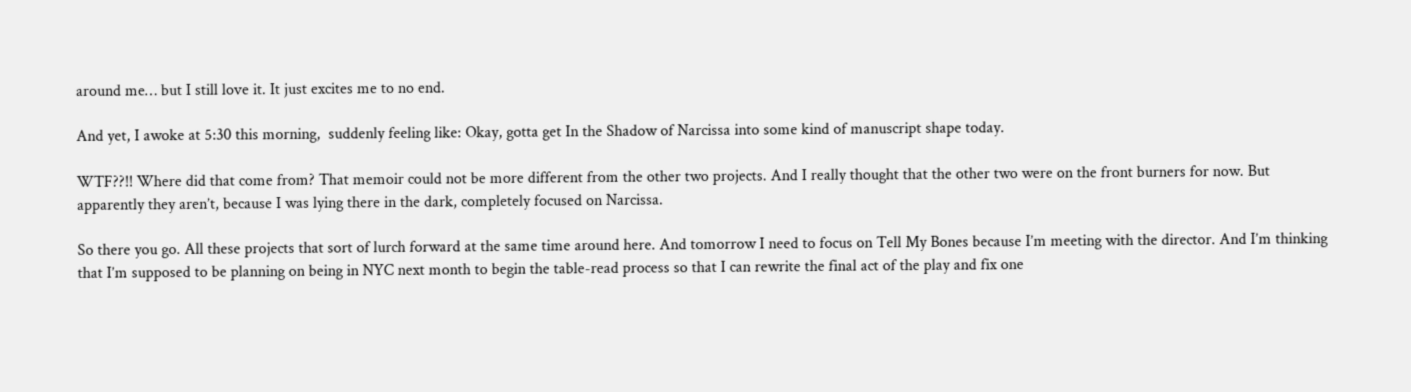around me… but I still love it. It just excites me to no end.

And yet, I awoke at 5:30 this morning,  suddenly feeling like: Okay, gotta get In the Shadow of Narcissa into some kind of manuscript shape today.

WTF??!! Where did that come from? That memoir could not be more different from the other two projects. And I really thought that the other two were on the front burners for now. But apparently they aren’t, because I was lying there in the dark, completely focused on Narcissa.

So there you go. All these projects that sort of lurch forward at the same time around here. And tomorrow I need to focus on Tell My Bones because I’m meeting with the director. And I’m thinking that I’m supposed to be planning on being in NYC next month to begin the table-read process so that I can rewrite the final act of the play and fix one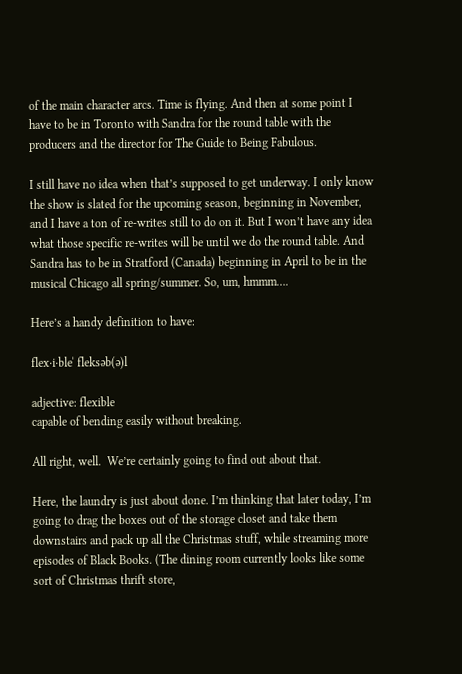of the main character arcs. Time is flying. And then at some point I have to be in Toronto with Sandra for the round table with the producers and the director for The Guide to Being Fabulous.

I still have no idea when that’s supposed to get underway. I only know the show is slated for the upcoming season, beginning in November, and I have a ton of re-writes still to do on it. But I won’t have any idea what those specific re-writes will be until we do the round table. And Sandra has to be in Stratford (Canada) beginning in April to be in the musical Chicago all spring/summer. So, um, hmmm….

Here’s a handy definition to have:

flex·i·bleˈ fleksəb(ə)l

adjective: flexible
capable of bending easily without breaking.

All right, well.  We’re certainly going to find out about that.

Here, the laundry is just about done. I’m thinking that later today, I’m going to drag the boxes out of the storage closet and take them downstairs and pack up all the Christmas stuff, while streaming more episodes of Black Books. (The dining room currently looks like some sort of Christmas thrift store,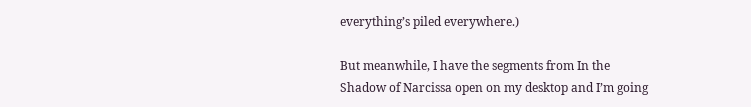everything’s piled everywhere.)

But meanwhile, I have the segments from In the Shadow of Narcissa open on my desktop and I’m going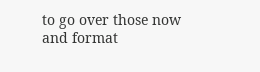to go over those now and format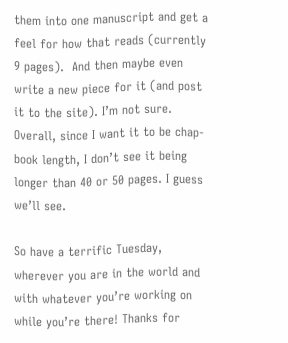them into one manuscript and get a feel for how that reads (currently 9 pages).  And then maybe even write a new piece for it (and post it to the site). I’m not sure. Overall, since I want it to be chap-book length, I don’t see it being longer than 40 or 50 pages. I guess we’ll see.

So have a terrific Tuesday, wherever you are in the world and with whatever you’re working on while you’re there! Thanks for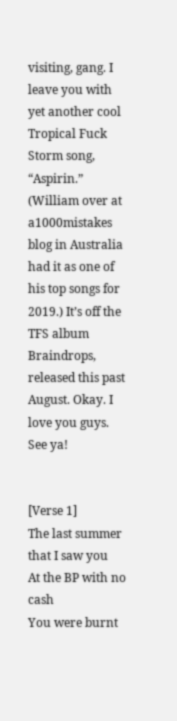visiting, gang. I leave you with yet another cool Tropical Fuck Storm song, “Aspirin.” (William over at a1000mistakes blog in Australia had it as one of his top songs for 2019.) It’s off the TFS album Braindrops, released this past August. Okay. I love you guys. See ya!


[Verse 1]
The last summer that I saw you
At the BP with no cash
You were burnt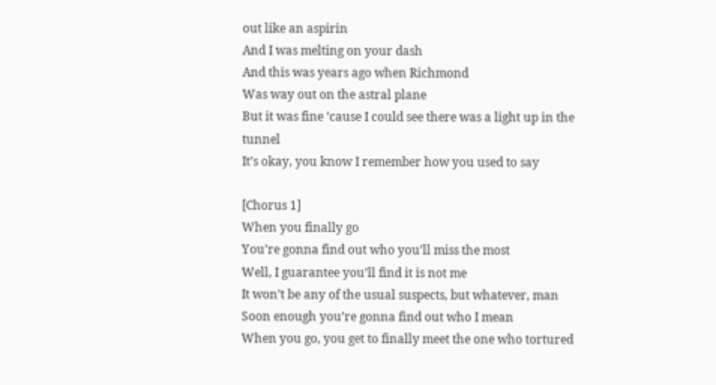out like an aspirin
And I was melting on your dash
And this was years ago when Richmond
Was way out on the astral plane
But it was fine ’cause I could see there was a light up in the tunnel
It’s okay, you know I remember how you used to say

[Chorus 1]
When you finally go
You’re gonna find out who you’ll miss the most
Well, I guarantee you’ll find it is not me
It won’t be any of the usual suspects, but whatever, man
Soon enough you’re gonna find out who I mean
When you go, you get to finally meet the one who tortured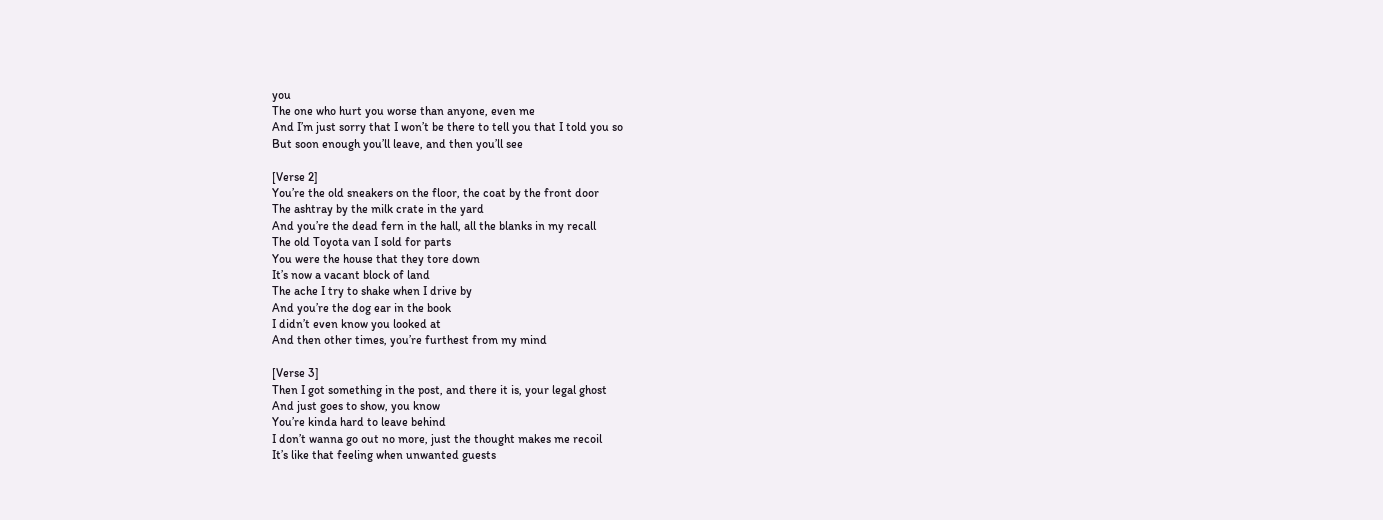you
The one who hurt you worse than anyone, even me
And I’m just sorry that I won’t be there to tell you that I told you so
But soon enough you’ll leave, and then you’ll see

[Verse 2]
You’re the old sneakers on the floor, the coat by the front door
The ashtray by the milk crate in the yard
And you’re the dead fern in the hall, all the blanks in my recall
The old Toyota van I sold for parts
You were the house that they tore down
It’s now a vacant block of land
The ache I try to shake when I drive by
And you’re the dog ear in the book
I didn’t even know you looked at
And then other times, you’re furthest from my mind

[Verse 3]
Then I got something in the post, and there it is, your legal ghost
And just goes to show, you know
You’re kinda hard to leave behind
I don’t wanna go out no more, just the thought makes me recoil
It’s like that feeling when unwanted guests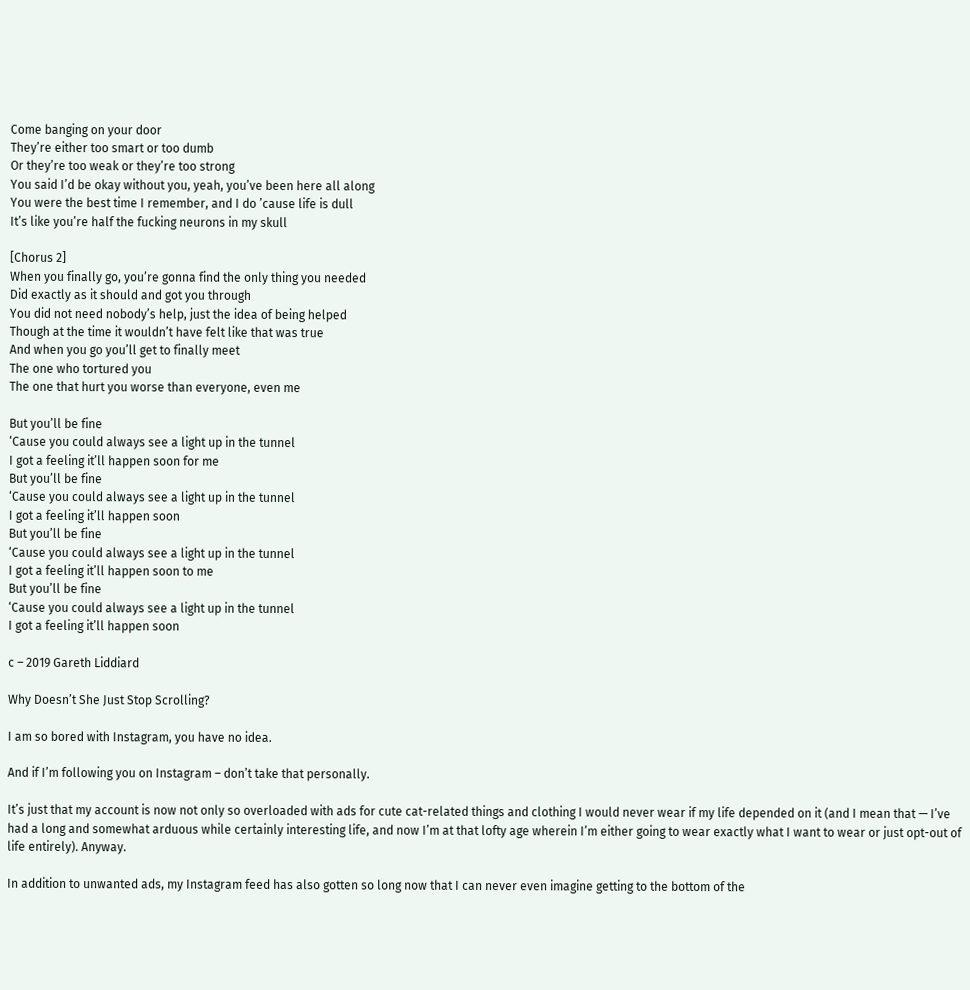Come banging on your door
They’re either too smart or too dumb
Or they’re too weak or they’re too strong
You said I’d be okay without you, yeah, you’ve been here all along
You were the best time I remember, and I do ’cause life is dull
It’s like you’re half the fucking neurons in my skull

[Chorus 2]
When you finally go, you’re gonna find the only thing you needed
Did exactly as it should and got you through
You did not need nobody’s help, just the idea of being helped
Though at the time it wouldn’t have felt like that was true
And when you go you’ll get to finally meet
The one who tortured you
The one that hurt you worse than everyone, even me

But you’ll be fine
‘Cause you could always see a light up in the tunnel
I got a feeling it’ll happen soon for me
But you’ll be fine
‘Cause you could always see a light up in the tunnel
I got a feeling it’ll happen soon
But you’ll be fine
‘Cause you could always see a light up in the tunnel
I got a feeling it’ll happen soon to me
But you’ll be fine
‘Cause you could always see a light up in the tunnel
I got a feeling it’ll happen soon

c – 2019 Gareth Liddiard

Why Doesn’t She Just Stop Scrolling?

I am so bored with Instagram, you have no idea.

And if I’m following you on Instagram – don’t take that personally.

It’s just that my account is now not only so overloaded with ads for cute cat-related things and clothing I would never wear if my life depended on it (and I mean that — I’ve had a long and somewhat arduous while certainly interesting life, and now I’m at that lofty age wherein I’m either going to wear exactly what I want to wear or just opt-out of life entirely). Anyway.

In addition to unwanted ads, my Instagram feed has also gotten so long now that I can never even imagine getting to the bottom of the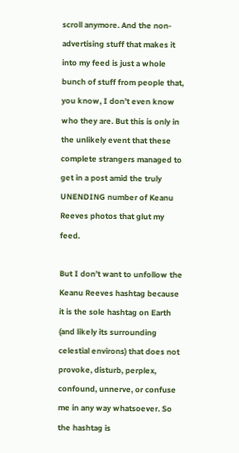scroll anymore. And the non-advertising stuff that makes it into my feed is just a whole bunch of stuff from people that, you know, I don’t even know who they are. But this is only in the unlikely event that these complete strangers managed to get in a post amid the truly UNENDING number of Keanu Reeves photos that glut my feed.

But I don’t want to unfollow the Keanu Reeves hashtag because it is the sole hashtag on Earth (and likely its surrounding celestial environs) that does not provoke, disturb, perplex, confound, unnerve, or confuse me in any way whatsoever. So the hashtag is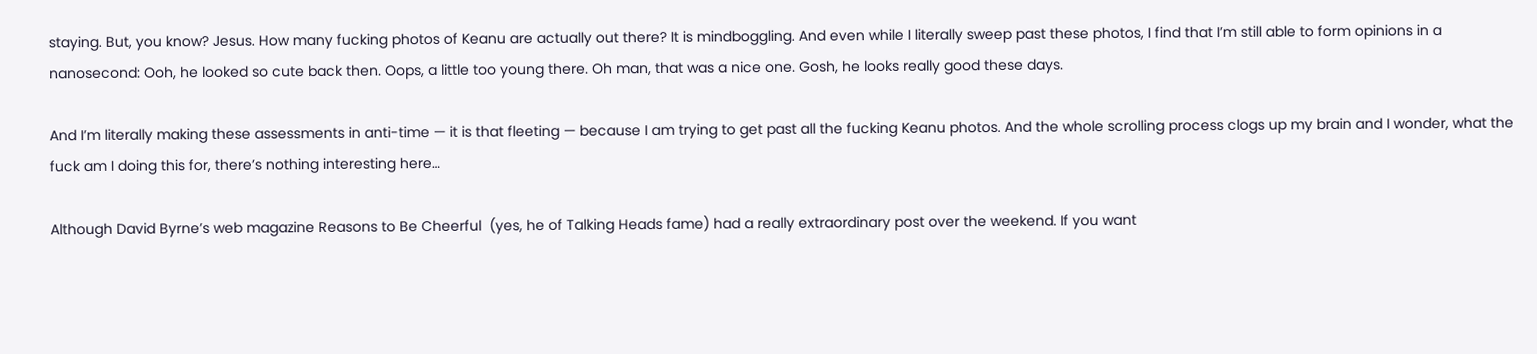staying. But, you know? Jesus. How many fucking photos of Keanu are actually out there? It is mindboggling. And even while I literally sweep past these photos, I find that I’m still able to form opinions in a nanosecond: Ooh, he looked so cute back then. Oops, a little too young there. Oh man, that was a nice one. Gosh, he looks really good these days.

And I’m literally making these assessments in anti-time — it is that fleeting — because I am trying to get past all the fucking Keanu photos. And the whole scrolling process clogs up my brain and I wonder, what the fuck am I doing this for, there’s nothing interesting here…

Although David Byrne’s web magazine Reasons to Be Cheerful  (yes, he of Talking Heads fame) had a really extraordinary post over the weekend. If you want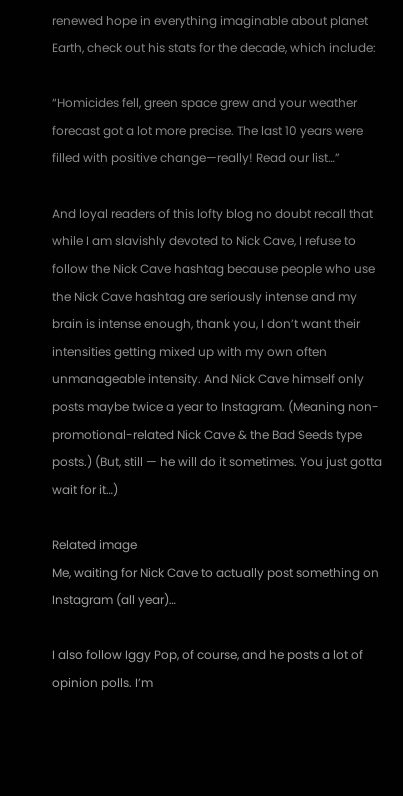renewed hope in everything imaginable about planet Earth, check out his stats for the decade, which include:

“Homicides fell, green space grew and your weather forecast got a lot more precise. The last 10 years were filled with positive change—really! Read our list…”

And loyal readers of this lofty blog no doubt recall that while I am slavishly devoted to Nick Cave, I refuse to follow the Nick Cave hashtag because people who use the Nick Cave hashtag are seriously intense and my brain is intense enough, thank you, I don’t want their intensities getting mixed up with my own often unmanageable intensity. And Nick Cave himself only posts maybe twice a year to Instagram. (Meaning non-promotional-related Nick Cave & the Bad Seeds type posts.) (But, still — he will do it sometimes. You just gotta wait for it…)

Related image
Me, waiting for Nick Cave to actually post something on Instagram (all year)…

I also follow Iggy Pop, of course, and he posts a lot of opinion polls. I’m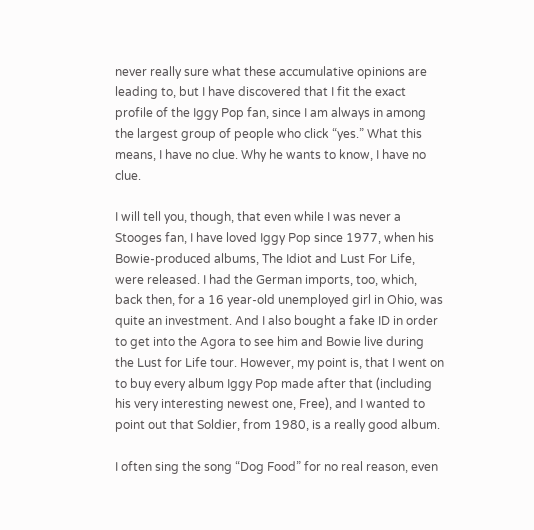never really sure what these accumulative opinions are leading to, but I have discovered that I fit the exact  profile of the Iggy Pop fan, since I am always in among the largest group of people who click “yes.” What this means, I have no clue. Why he wants to know, I have no clue.

I will tell you, though, that even while I was never a Stooges fan, I have loved Iggy Pop since 1977, when his Bowie-produced albums, The Idiot and Lust For Life, were released. I had the German imports, too, which, back then, for a 16 year-old unemployed girl in Ohio, was quite an investment. And I also bought a fake ID in order to get into the Agora to see him and Bowie live during the Lust for Life tour. However, my point is, that I went on to buy every album Iggy Pop made after that (including his very interesting newest one, Free), and I wanted to point out that Soldier, from 1980, is a really good album.

I often sing the song “Dog Food” for no real reason, even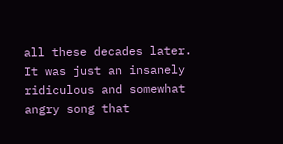all these decades later. It was just an insanely ridiculous and somewhat angry song that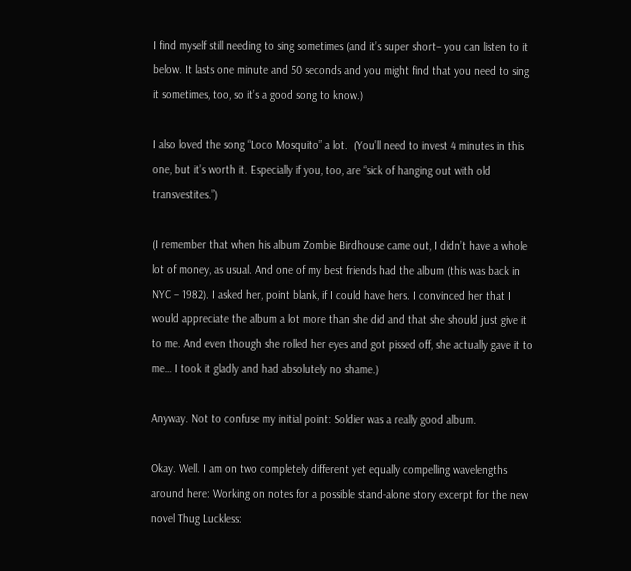I find myself still needing to sing sometimes (and it’s super short– you can listen to it below. It lasts one minute and 50 seconds and you might find that you need to sing it sometimes, too, so it’s a good song to know.)

I also loved the song “Loco Mosquito” a lot.  (You’ll need to invest 4 minutes in this one, but it’s worth it. Especially if you, too, are “sick of hanging out with old transvestites.”)

(I remember that when his album Zombie Birdhouse came out, I didn’t have a whole lot of money, as usual. And one of my best friends had the album (this was back in NYC – 1982). I asked her, point blank, if I could have hers. I convinced her that I would appreciate the album a lot more than she did and that she should just give it to me. And even though she rolled her eyes and got pissed off, she actually gave it to me… I took it gladly and had absolutely no shame.)

Anyway. Not to confuse my initial point: Soldier was a really good album.

Okay. Well. I am on two completely different yet equally compelling wavelengths around here: Working on notes for a possible stand-alone story excerpt for the new novel Thug Luckless: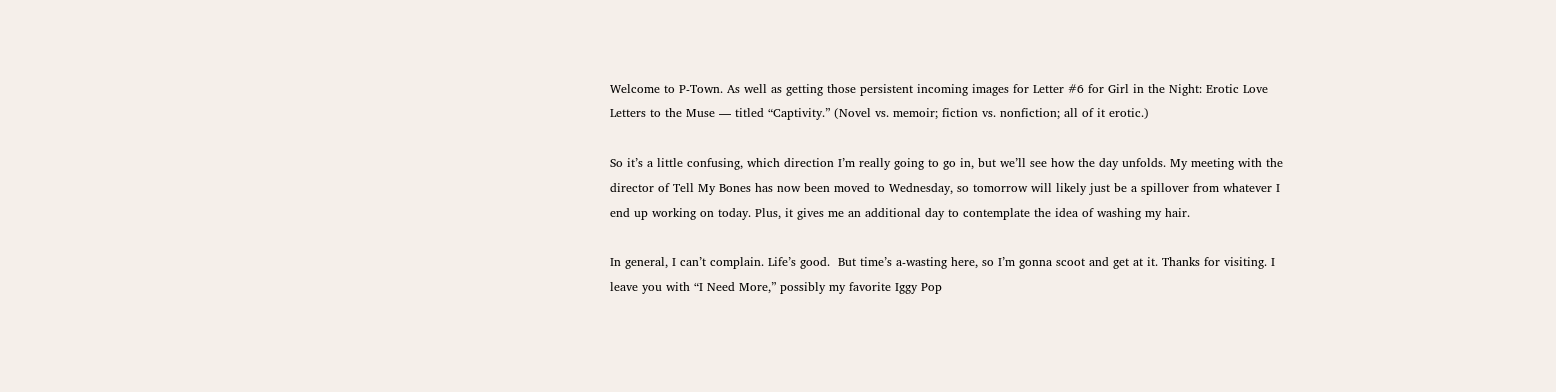Welcome to P-Town. As well as getting those persistent incoming images for Letter #6 for Girl in the Night: Erotic Love Letters to the Muse — titled “Captivity.” (Novel vs. memoir; fiction vs. nonfiction; all of it erotic.)

So it’s a little confusing, which direction I’m really going to go in, but we’ll see how the day unfolds. My meeting with the director of Tell My Bones has now been moved to Wednesday, so tomorrow will likely just be a spillover from whatever I end up working on today. Plus, it gives me an additional day to contemplate the idea of washing my hair.

In general, I can’t complain. Life’s good.  But time’s a-wasting here, so I’m gonna scoot and get at it. Thanks for visiting. I leave you with “I Need More,” possibly my favorite Iggy Pop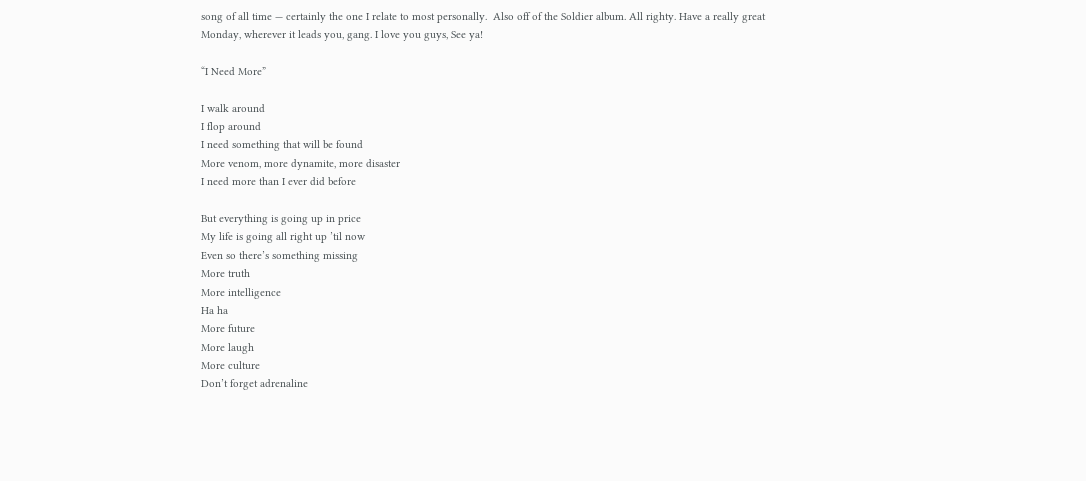song of all time — certainly the one I relate to most personally.  Also off of the Soldier album. All righty. Have a really great Monday, wherever it leads you, gang. I love you guys, See ya!

“I Need More”

I walk around
I flop around
I need something that will be found
More venom, more dynamite, more disaster
I need more than I ever did before

But everything is going up in price
My life is going all right up ’til now
Even so there’s something missing
More truth
More intelligence
Ha ha
More future
More laugh
More culture
Don’t forget adrenaline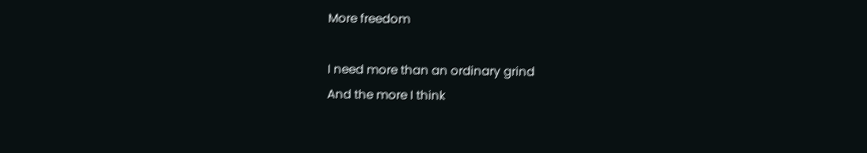More freedom

I need more than an ordinary grind
And the more I think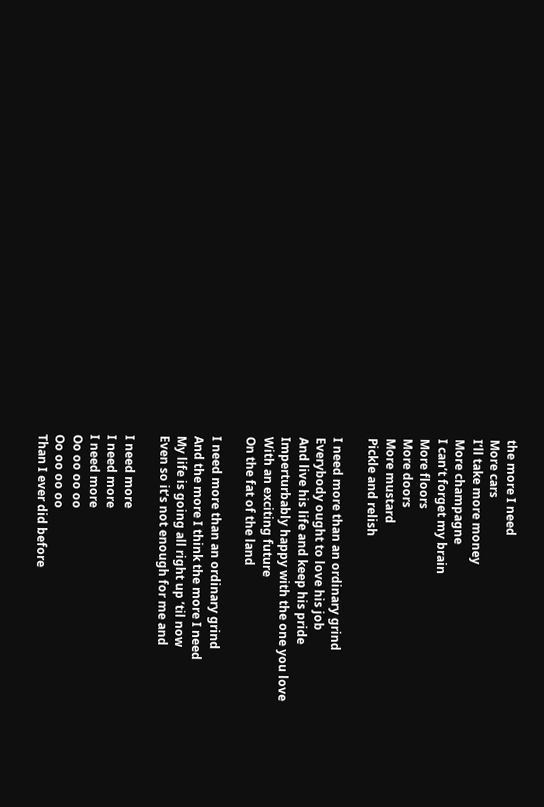the more I need
More cars
I’ll take more money
More champagne
I can’t forget my brain
More floors
More doors
More mustard
Pickle and relish

I need more than an ordinary grind
Everybody ought to love his job
And live his life and keep his pride
Imperturbably happy with the one you love
With an exciting future
On the fat of the land

I need more than an ordinary grind
And the more I think the more I need
My life is going all right up ’til now
Even so it’s not enough for me and

I need more
I need more
I need more
Oo oo oo oo
Oo oo oo oo
Than I ever did before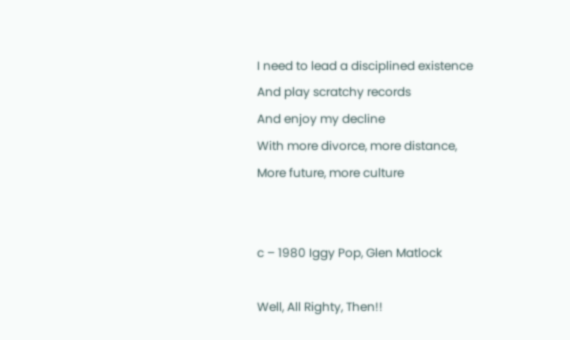I need to lead a disciplined existence
And play scratchy records
And enjoy my decline
With more divorce, more distance,
More future, more culture


c – 1980 Iggy Pop, Glen Matlock

Well, All Righty, Then!!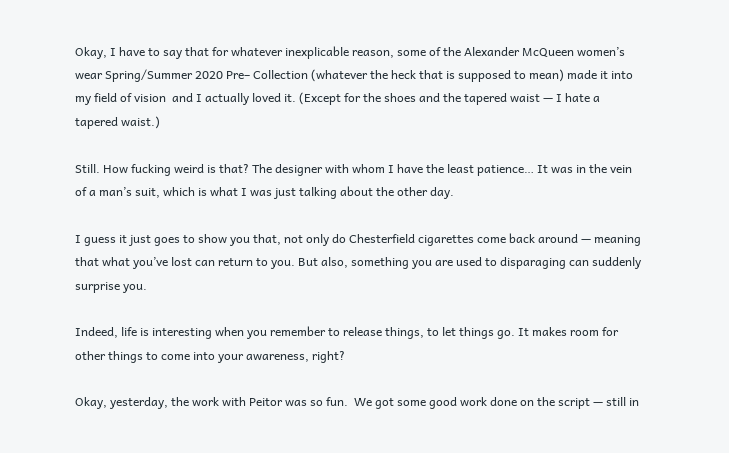Okay, I have to say that for whatever inexplicable reason, some of the Alexander McQueen women’s wear Spring/Summer 2020 Pre– Collection (whatever the heck that is supposed to mean) made it into my field of vision  and I actually loved it. (Except for the shoes and the tapered waist — I hate a tapered waist.)

Still. How fucking weird is that? The designer with whom I have the least patience… It was in the vein of a man’s suit, which is what I was just talking about the other day.

I guess it just goes to show you that, not only do Chesterfield cigarettes come back around — meaning that what you’ve lost can return to you. But also, something you are used to disparaging can suddenly surprise you.

Indeed, life is interesting when you remember to release things, to let things go. It makes room for other things to come into your awareness, right?

Okay, yesterday, the work with Peitor was so fun.  We got some good work done on the script — still in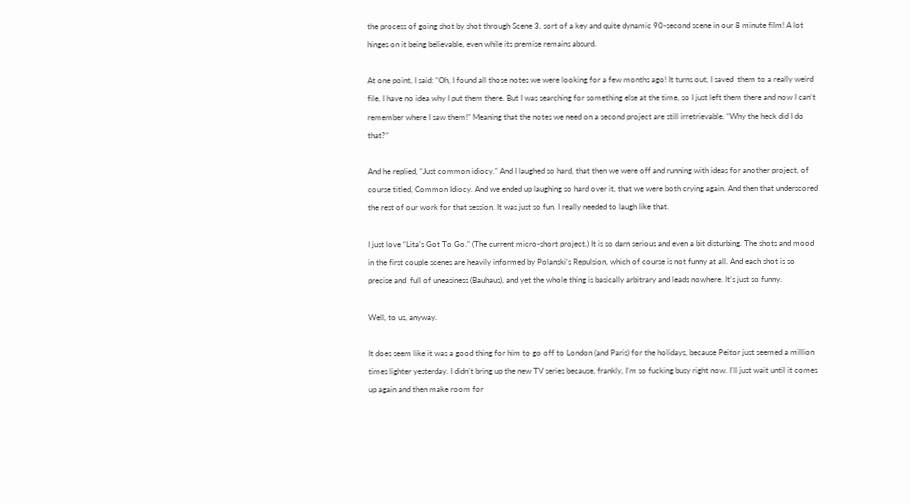the process of going shot by shot through Scene 3, sort of a key and quite dynamic 90-second scene in our 8 minute film! A lot hinges on it being believable, even while its premise remains absurd.

At one point, I said: “Oh, I found all those notes we were looking for a few months ago! It turns out, I saved  them to a really weird file. I have no idea why I put them there. But I was searching for something else at the time, so I just left them there and now I can’t remember where I saw them!” Meaning that the notes we need on a second project are still irretrievable. “Why the heck did I do that?”

And he replied, “Just common idiocy.” And I laughed so hard, that then we were off and running with ideas for another project, of course titled, Common Idiocy. And we ended up laughing so hard over it, that we were both crying again. And then that underscored the rest of our work for that session. It was just so fun. I really needed to laugh like that.

I just love “Lita’s Got To Go.” (The current micro-short project.) It is so darn serious and even a bit disturbing. The shots and mood in the first couple scenes are heavily informed by Polanski’s Repulsion, which of course is not funny at all. And each shot is so precise and  full of uneasiness (Bauhaus), and yet the whole thing is basically arbitrary and leads nowhere. It’s just so funny.

Well, to us, anyway.

It does seem like it was a good thing for him to go off to London (and Paris) for the holidays, because Peitor just seemed a million times lighter yesterday. I didn’t bring up the new TV series because, frankly, I’m so fucking busy right now. I’ll just wait until it comes up again and then make room for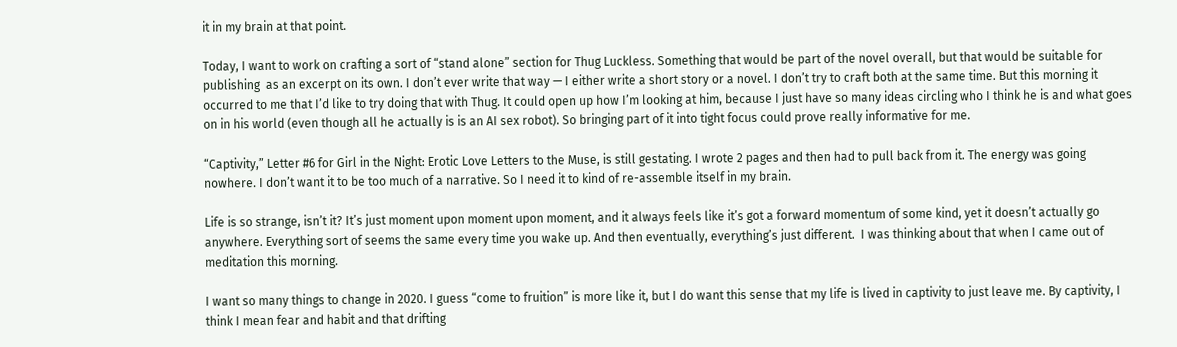it in my brain at that point.

Today, I want to work on crafting a sort of “stand alone” section for Thug Luckless. Something that would be part of the novel overall, but that would be suitable for publishing  as an excerpt on its own. I don’t ever write that way — I either write a short story or a novel. I don’t try to craft both at the same time. But this morning it occurred to me that I’d like to try doing that with Thug. It could open up how I’m looking at him, because I just have so many ideas circling who I think he is and what goes on in his world (even though all he actually is is an AI sex robot). So bringing part of it into tight focus could prove really informative for me.

“Captivity,” Letter #6 for Girl in the Night: Erotic Love Letters to the Muse, is still gestating. I wrote 2 pages and then had to pull back from it. The energy was going nowhere. I don’t want it to be too much of a narrative. So I need it to kind of re-assemble itself in my brain.

Life is so strange, isn’t it? It’s just moment upon moment upon moment, and it always feels like it’s got a forward momentum of some kind, yet it doesn’t actually go anywhere. Everything sort of seems the same every time you wake up. And then eventually, everything’s just different.  I was thinking about that when I came out of meditation this morning.

I want so many things to change in 2020. I guess “come to fruition” is more like it, but I do want this sense that my life is lived in captivity to just leave me. By captivity, I think I mean fear and habit and that drifting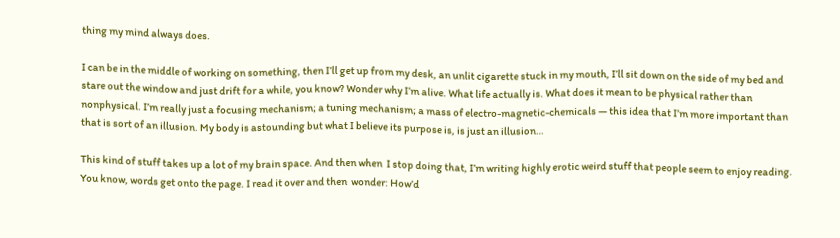thing my mind always does.

I can be in the middle of working on something, then I’ll get up from my desk, an unlit cigarette stuck in my mouth, I’ll sit down on the side of my bed and stare out the window and just drift for a while, you know? Wonder why I’m alive. What life actually is. What does it mean to be physical rather than nonphysical. I’m really just a focusing mechanism; a tuning mechanism; a mass of electro-magnetic-chemicals — this idea that I’m more important than that is sort of an illusion. My body is astounding but what I believe its purpose is, is just an illusion…

This kind of stuff takes up a lot of my brain space. And then when  I stop doing that, I’m writing highly erotic weird stuff that people seem to enjoy reading. You know, words get onto the page. I read it over and then  wonder: How’d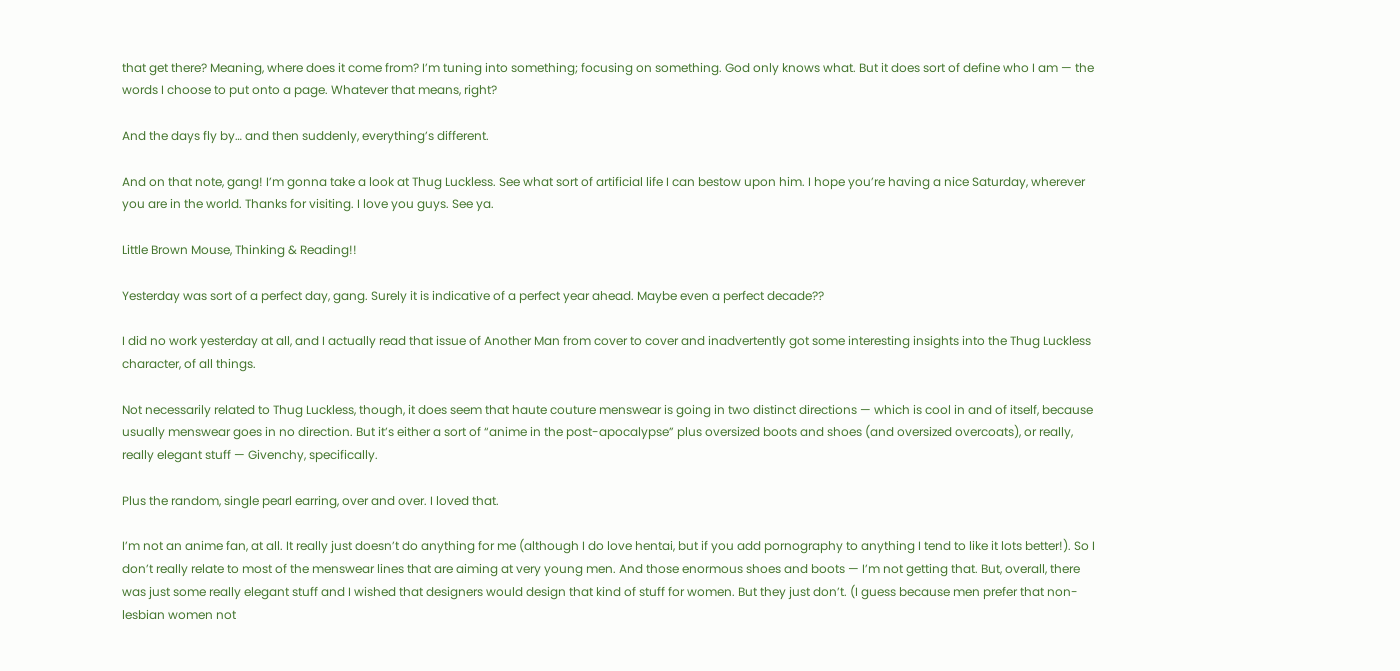that get there? Meaning, where does it come from? I’m tuning into something; focusing on something. God only knows what. But it does sort of define who I am — the words I choose to put onto a page. Whatever that means, right?

And the days fly by… and then suddenly, everything’s different.

And on that note, gang! I’m gonna take a look at Thug Luckless. See what sort of artificial life I can bestow upon him. I hope you’re having a nice Saturday, wherever you are in the world. Thanks for visiting. I love you guys. See ya.

Little Brown Mouse, Thinking & Reading!!

Yesterday was sort of a perfect day, gang. Surely it is indicative of a perfect year ahead. Maybe even a perfect decade??

I did no work yesterday at all, and I actually read that issue of Another Man from cover to cover and inadvertently got some interesting insights into the Thug Luckless character, of all things.

Not necessarily related to Thug Luckless, though, it does seem that haute couture menswear is going in two distinct directions — which is cool in and of itself, because usually menswear goes in no direction. But it’s either a sort of “anime in the post-apocalypse” plus oversized boots and shoes (and oversized overcoats), or really, really elegant stuff — Givenchy, specifically.

Plus the random, single pearl earring, over and over. I loved that.

I’m not an anime fan, at all. It really just doesn’t do anything for me (although I do love hentai, but if you add pornography to anything I tend to like it lots better!). So I don’t really relate to most of the menswear lines that are aiming at very young men. And those enormous shoes and boots — I’m not getting that. But, overall, there was just some really elegant stuff and I wished that designers would design that kind of stuff for women. But they just don’t. (I guess because men prefer that non-lesbian women not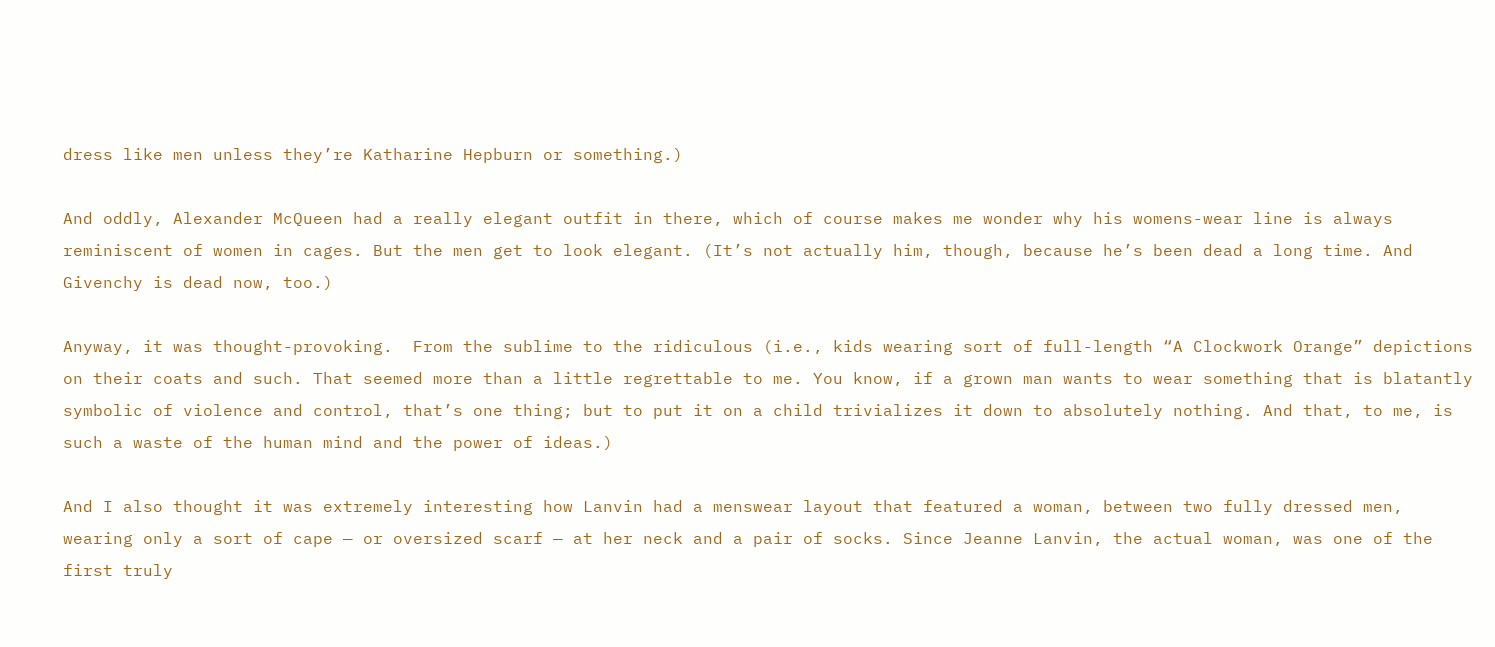dress like men unless they’re Katharine Hepburn or something.)

And oddly, Alexander McQueen had a really elegant outfit in there, which of course makes me wonder why his womens-wear line is always reminiscent of women in cages. But the men get to look elegant. (It’s not actually him, though, because he’s been dead a long time. And Givenchy is dead now, too.)

Anyway, it was thought-provoking.  From the sublime to the ridiculous (i.e., kids wearing sort of full-length “A Clockwork Orange” depictions on their coats and such. That seemed more than a little regrettable to me. You know, if a grown man wants to wear something that is blatantly symbolic of violence and control, that’s one thing; but to put it on a child trivializes it down to absolutely nothing. And that, to me, is such a waste of the human mind and the power of ideas.)

And I also thought it was extremely interesting how Lanvin had a menswear layout that featured a woman, between two fully dressed men,  wearing only a sort of cape — or oversized scarf — at her neck and a pair of socks. Since Jeanne Lanvin, the actual woman, was one of the first truly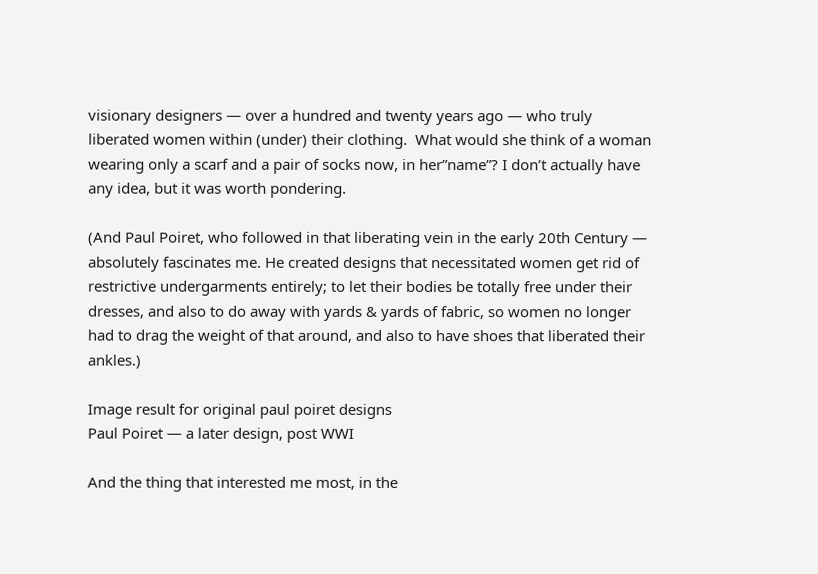visionary designers — over a hundred and twenty years ago — who truly liberated women within (under) their clothing.  What would she think of a woman wearing only a scarf and a pair of socks now, in her”name”? I don’t actually have any idea, but it was worth pondering.

(And Paul Poiret, who followed in that liberating vein in the early 20th Century — absolutely fascinates me. He created designs that necessitated women get rid of restrictive undergarments entirely; to let their bodies be totally free under their dresses, and also to do away with yards & yards of fabric, so women no longer had to drag the weight of that around, and also to have shoes that liberated their ankles.)

Image result for original paul poiret designs
Paul Poiret — a later design, post WWI

And the thing that interested me most, in the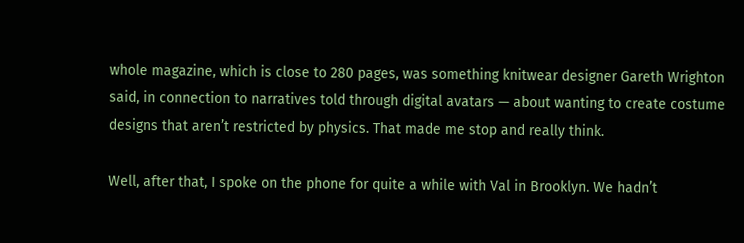whole magazine, which is close to 280 pages, was something knitwear designer Gareth Wrighton said, in connection to narratives told through digital avatars — about wanting to create costume designs that aren’t restricted by physics. That made me stop and really think.

Well, after that, I spoke on the phone for quite a while with Val in Brooklyn. We hadn’t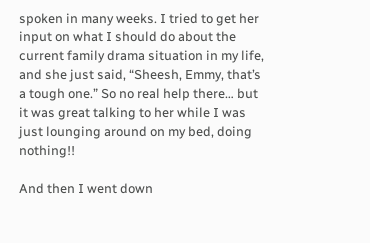spoken in many weeks. I tried to get her input on what I should do about the current family drama situation in my life, and she just said, “Sheesh, Emmy, that’s a tough one.” So no real help there… but it was great talking to her while I was just lounging around on my bed, doing nothing!!

And then I went down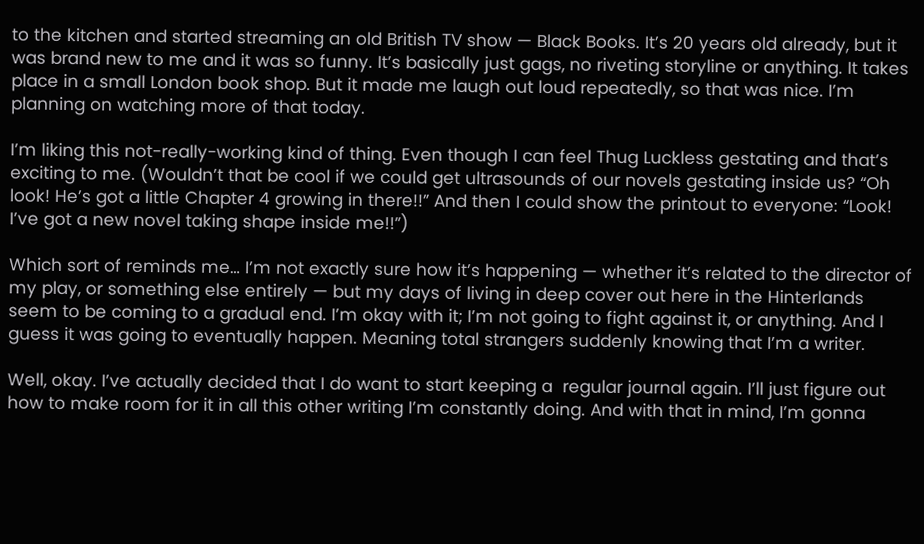to the kitchen and started streaming an old British TV show — Black Books. It’s 20 years old already, but it was brand new to me and it was so funny. It’s basically just gags, no riveting storyline or anything. It takes place in a small London book shop. But it made me laugh out loud repeatedly, so that was nice. I’m planning on watching more of that today.

I’m liking this not-really-working kind of thing. Even though I can feel Thug Luckless gestating and that’s exciting to me. (Wouldn’t that be cool if we could get ultrasounds of our novels gestating inside us? “Oh look! He’s got a little Chapter 4 growing in there!!” And then I could show the printout to everyone: “Look! I’ve got a new novel taking shape inside me!!”)

Which sort of reminds me… I’m not exactly sure how it’s happening — whether it’s related to the director of my play, or something else entirely — but my days of living in deep cover out here in the Hinterlands seem to be coming to a gradual end. I’m okay with it; I’m not going to fight against it, or anything. And I guess it was going to eventually happen. Meaning total strangers suddenly knowing that I’m a writer.

Well, okay. I’ve actually decided that I do want to start keeping a  regular journal again. I’ll just figure out how to make room for it in all this other writing I’m constantly doing. And with that in mind, I’m gonna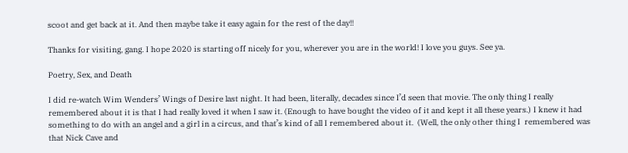scoot and get back at it. And then maybe take it easy again for the rest of the day!!

Thanks for visiting, gang. I hope 2020 is starting off nicely for you, wherever you are in the world! I love you guys. See ya.

Poetry, Sex, and Death

I did re-watch Wim Wenders’ Wings of Desire last night. It had been, literally, decades since I’d seen that movie. The only thing I really remembered about it is that I had really loved it when I saw it. (Enough to have bought the video of it and kept it all these years.) I knew it had something to do with an angel and a girl in a circus, and that’s kind of all I remembered about it.  (Well, the only other thing I  remembered was that Nick Cave and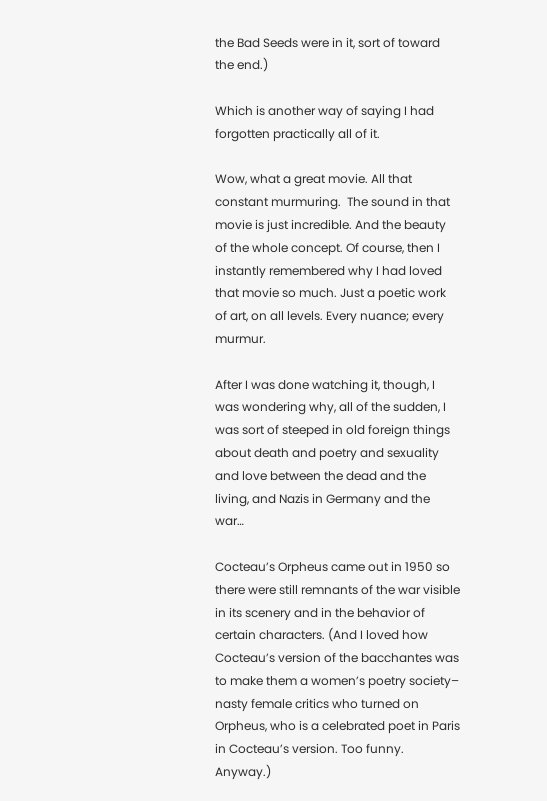the Bad Seeds were in it, sort of toward the end.)

Which is another way of saying I had forgotten practically all of it.

Wow, what a great movie. All that constant murmuring.  The sound in that movie is just incredible. And the beauty of the whole concept. Of course, then I instantly remembered why I had loved that movie so much. Just a poetic work of art, on all levels. Every nuance; every murmur.

After I was done watching it, though, I was wondering why, all of the sudden, I was sort of steeped in old foreign things about death and poetry and sexuality and love between the dead and the living, and Nazis in Germany and the war…

Cocteau’s Orpheus came out in 1950 so there were still remnants of the war visible in its scenery and in the behavior of certain characters. (And I loved how Cocteau’s version of the bacchantes was to make them a women’s poetry society– nasty female critics who turned on Orpheus, who is a celebrated poet in Paris in Cocteau’s version. Too funny. Anyway.)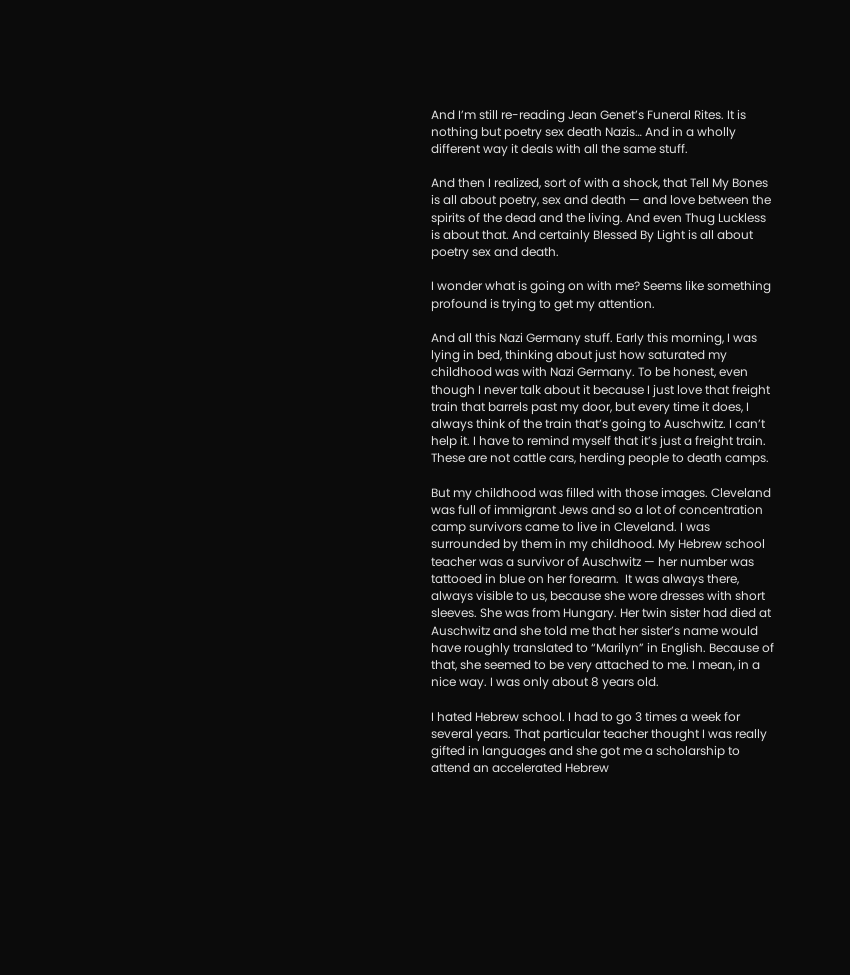And I’m still re-reading Jean Genet’s Funeral Rites. It is nothing but poetry sex death Nazis… And in a wholly different way it deals with all the same stuff.

And then I realized, sort of with a shock, that Tell My Bones is all about poetry, sex and death — and love between the spirits of the dead and the living. And even Thug Luckless is about that. And certainly Blessed By Light is all about poetry sex and death.

I wonder what is going on with me? Seems like something profound is trying to get my attention.

And all this Nazi Germany stuff. Early this morning, I was lying in bed, thinking about just how saturated my childhood was with Nazi Germany. To be honest, even though I never talk about it because I just love that freight train that barrels past my door, but every time it does, I always think of the train that’s going to Auschwitz. I can’t help it. I have to remind myself that it’s just a freight train. These are not cattle cars, herding people to death camps.

But my childhood was filled with those images. Cleveland was full of immigrant Jews and so a lot of concentration camp survivors came to live in Cleveland. I was surrounded by them in my childhood. My Hebrew school teacher was a survivor of Auschwitz — her number was tattooed in blue on her forearm.  It was always there, always visible to us, because she wore dresses with short sleeves. She was from Hungary. Her twin sister had died at Auschwitz and she told me that her sister’s name would have roughly translated to “Marilyn” in English. Because of that, she seemed to be very attached to me. I mean, in a nice way. I was only about 8 years old.

I hated Hebrew school. I had to go 3 times a week for several years. That particular teacher thought I was really gifted in languages and she got me a scholarship to attend an accelerated Hebrew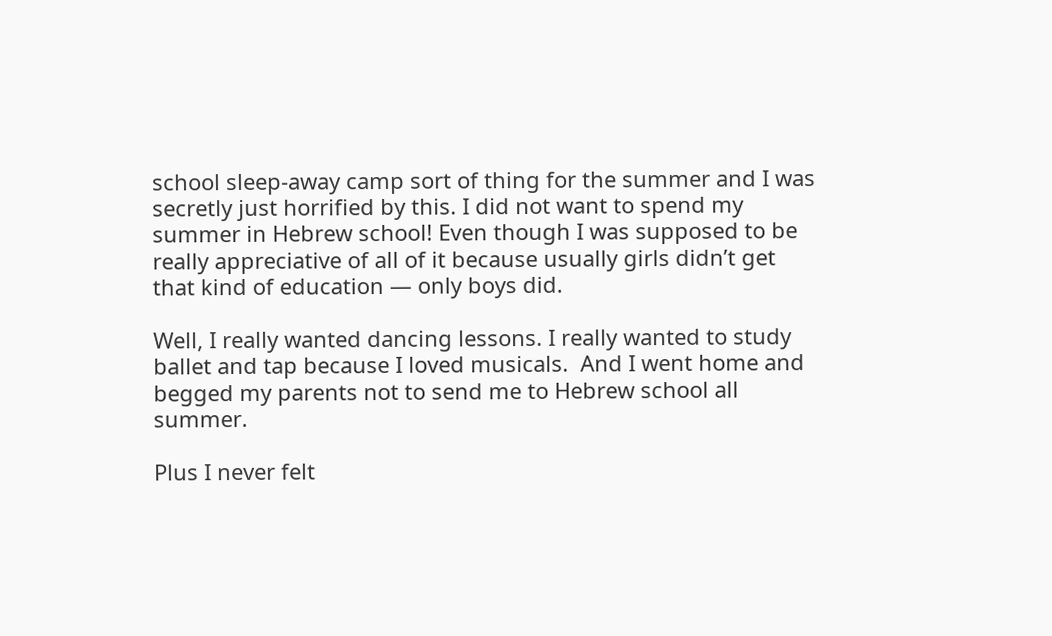school sleep-away camp sort of thing for the summer and I was secretly just horrified by this. I did not want to spend my summer in Hebrew school! Even though I was supposed to be really appreciative of all of it because usually girls didn’t get that kind of education — only boys did.

Well, I really wanted dancing lessons. I really wanted to study ballet and tap because I loved musicals.  And I went home and begged my parents not to send me to Hebrew school all summer.

Plus I never felt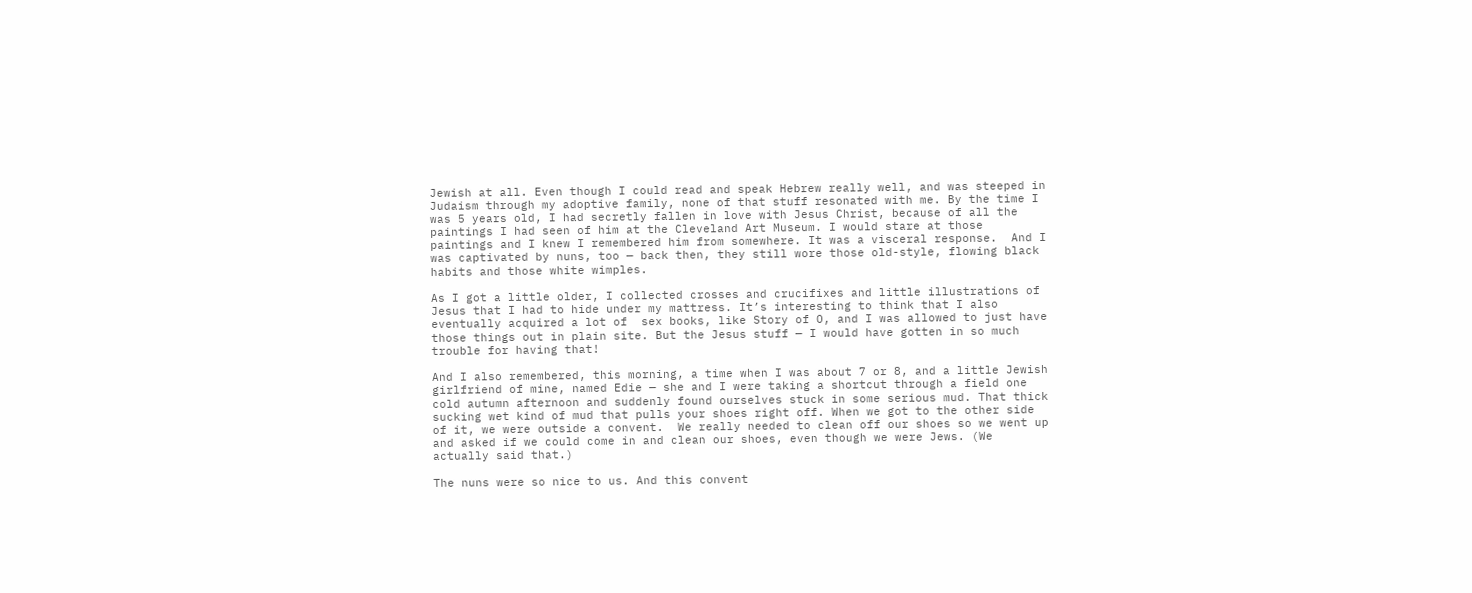Jewish at all. Even though I could read and speak Hebrew really well, and was steeped in Judaism through my adoptive family, none of that stuff resonated with me. By the time I was 5 years old, I had secretly fallen in love with Jesus Christ, because of all the paintings I had seen of him at the Cleveland Art Museum. I would stare at those paintings and I knew I remembered him from somewhere. It was a visceral response.  And I was captivated by nuns, too — back then, they still wore those old-style, flowing black habits and those white wimples.

As I got a little older, I collected crosses and crucifixes and little illustrations of Jesus that I had to hide under my mattress. It’s interesting to think that I also eventually acquired a lot of  sex books, like Story of O, and I was allowed to just have those things out in plain site. But the Jesus stuff — I would have gotten in so much trouble for having that!

And I also remembered, this morning, a time when I was about 7 or 8, and a little Jewish girlfriend of mine, named Edie — she and I were taking a shortcut through a field one cold autumn afternoon and suddenly found ourselves stuck in some serious mud. That thick sucking wet kind of mud that pulls your shoes right off. When we got to the other side of it, we were outside a convent.  We really needed to clean off our shoes so we went up and asked if we could come in and clean our shoes, even though we were Jews. (We actually said that.)

The nuns were so nice to us. And this convent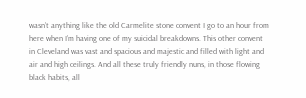wasn’t anything like the old Carmelite stone convent I go to an hour from here when I’m having one of my suicidal breakdowns. This other convent in Cleveland was vast and spacious and majestic and filled with light and air and high ceilings. And all these truly friendly nuns, in those flowing black habits, all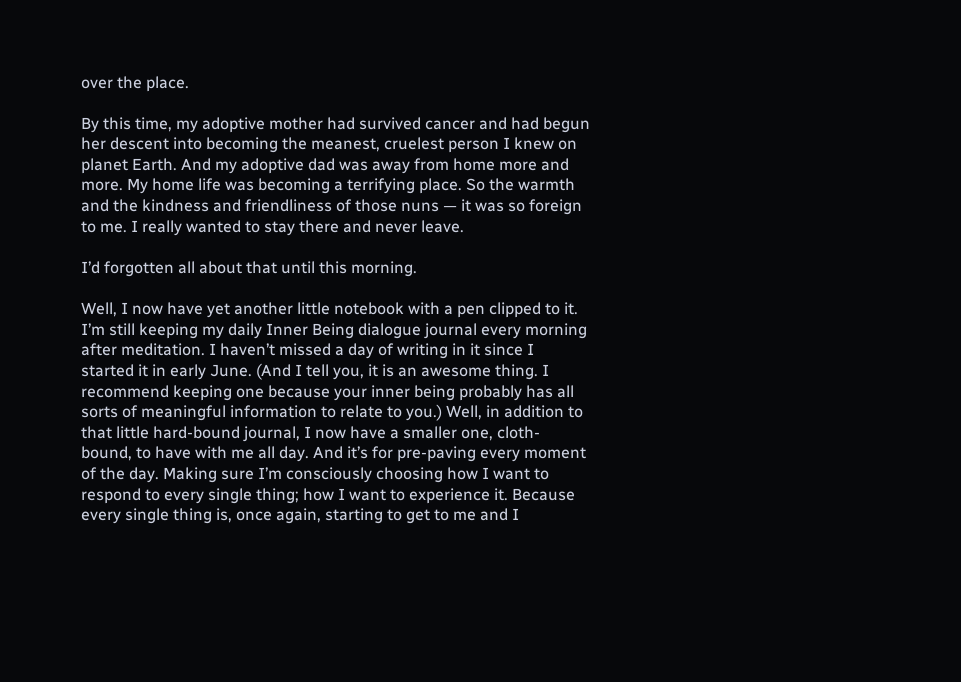over the place.

By this time, my adoptive mother had survived cancer and had begun her descent into becoming the meanest, cruelest person I knew on planet Earth. And my adoptive dad was away from home more and more. My home life was becoming a terrifying place. So the warmth and the kindness and friendliness of those nuns — it was so foreign to me. I really wanted to stay there and never leave.

I’d forgotten all about that until this morning.

Well, I now have yet another little notebook with a pen clipped to it. I’m still keeping my daily Inner Being dialogue journal every morning after meditation. I haven’t missed a day of writing in it since I started it in early June. (And I tell you, it is an awesome thing. I recommend keeping one because your inner being probably has all sorts of meaningful information to relate to you.) Well, in addition to that little hard-bound journal, I now have a smaller one, cloth-bound, to have with me all day. And it’s for pre-paving every moment of the day. Making sure I’m consciously choosing how I want to respond to every single thing; how I want to experience it. Because every single thing is, once again, starting to get to me and I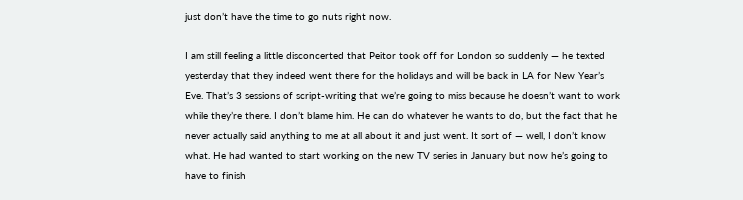just don’t have the time to go nuts right now.

I am still feeling a little disconcerted that Peitor took off for London so suddenly — he texted yesterday that they indeed went there for the holidays and will be back in LA for New Year’s Eve. That’s 3 sessions of script-writing that we’re going to miss because he doesn’t want to work while they’re there. I don’t blame him. He can do whatever he wants to do, but the fact that he never actually said anything to me at all about it and just went. It sort of — well, I don’t know what. He had wanted to start working on the new TV series in January but now he’s going to have to finish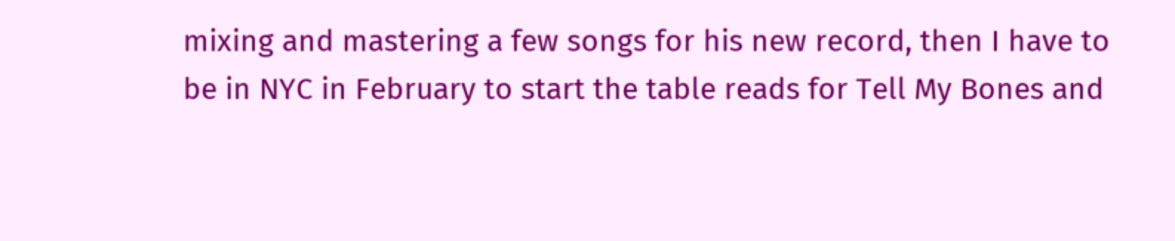mixing and mastering a few songs for his new record, then I have to be in NYC in February to start the table reads for Tell My Bones and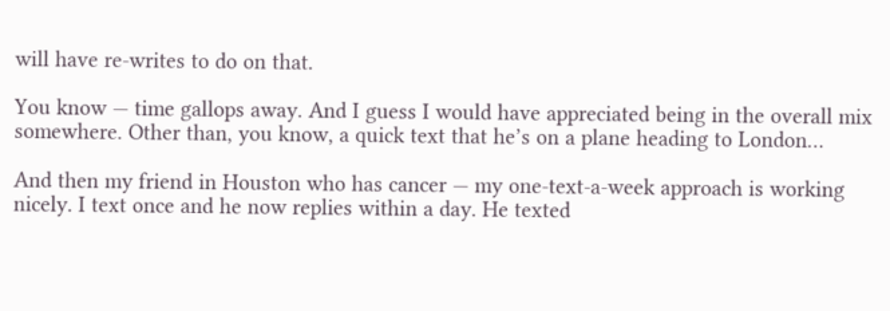will have re-writes to do on that.

You know — time gallops away. And I guess I would have appreciated being in the overall mix somewhere. Other than, you know, a quick text that he’s on a plane heading to London…

And then my friend in Houston who has cancer — my one-text-a-week approach is working nicely. I text once and he now replies within a day. He texted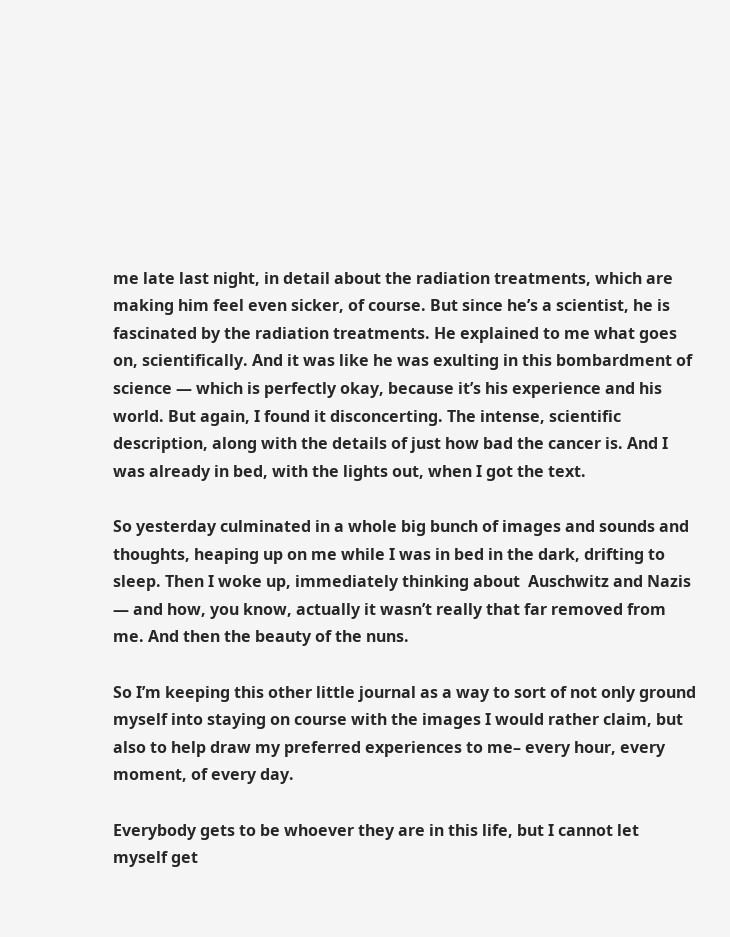me late last night, in detail about the radiation treatments, which are making him feel even sicker, of course. But since he’s a scientist, he is fascinated by the radiation treatments. He explained to me what goes on, scientifically. And it was like he was exulting in this bombardment of science — which is perfectly okay, because it’s his experience and his world. But again, I found it disconcerting. The intense, scientific description, along with the details of just how bad the cancer is. And I was already in bed, with the lights out, when I got the text.

So yesterday culminated in a whole big bunch of images and sounds and thoughts, heaping up on me while I was in bed in the dark, drifting to sleep. Then I woke up, immediately thinking about  Auschwitz and Nazis  — and how, you know, actually it wasn’t really that far removed from me. And then the beauty of the nuns.

So I’m keeping this other little journal as a way to sort of not only ground myself into staying on course with the images I would rather claim, but also to help draw my preferred experiences to me– every hour, every moment, of every day.

Everybody gets to be whoever they are in this life, but I cannot let myself get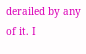derailed by any of it. I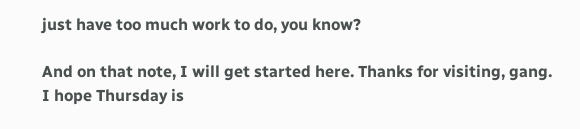just have too much work to do, you know?

And on that note, I will get started here. Thanks for visiting, gang.  I hope Thursday is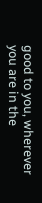good to you, wherever you are in the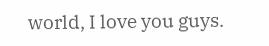world, I love you guys.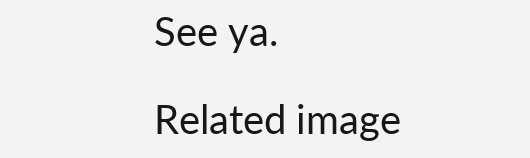See ya.

Related image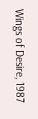Wings of Desire, 1987